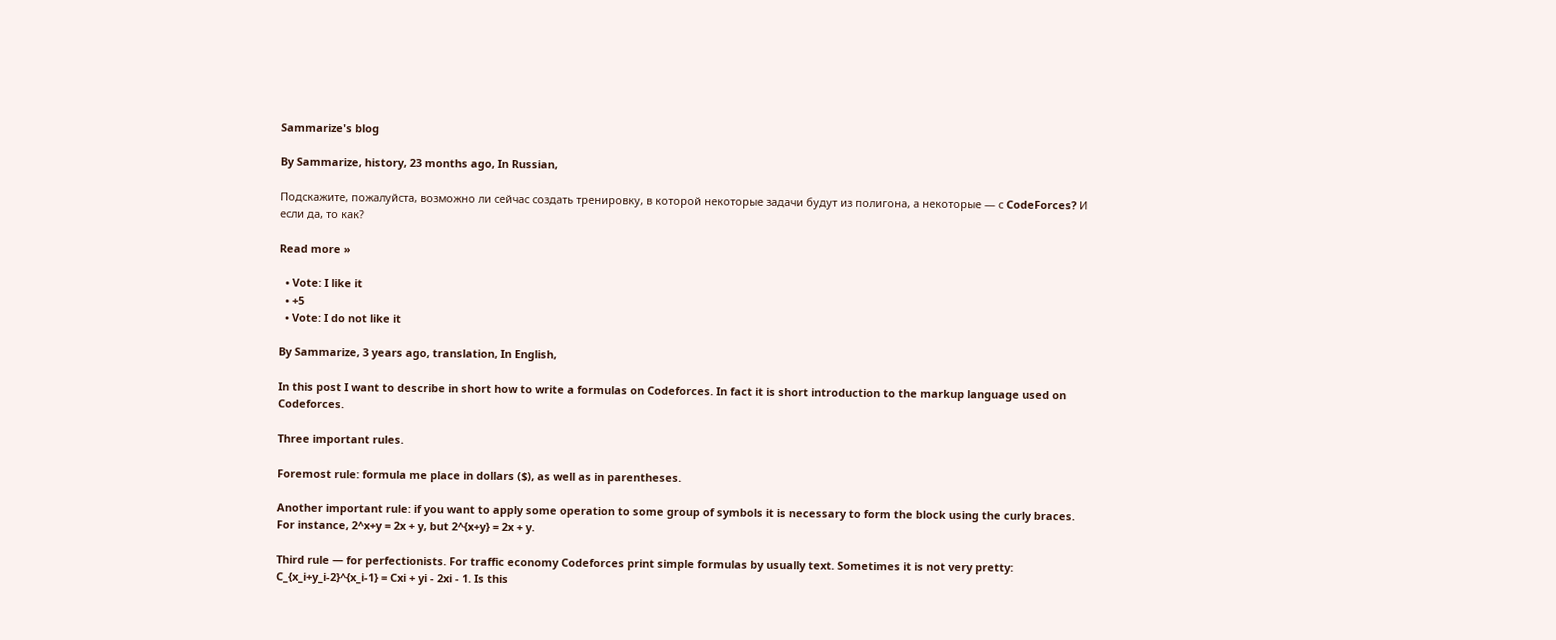Sammarize's blog

By Sammarize, history, 23 months ago, In Russian,

Подскажите, пожалуйста, возможно ли сейчас создать тренировку, в которой некоторые задачи будут из полигона, а некоторые — с CodeForces? И если да, то как?

Read more »

  • Vote: I like it
  • +5
  • Vote: I do not like it

By Sammarize, 3 years ago, translation, In English,

In this post I want to describe in short how to write a formulas on Codeforces. In fact it is short introduction to the markup language used on Codeforces.

Three important rules.

Foremost rule: formula me place in dollars ($), as well as in parentheses.

Another important rule: if you want to apply some operation to some group of symbols it is necessary to form the block using the curly braces. For instance, 2^x+y = 2x + y, but 2^{x+y} = 2x + y.

Third rule — for perfectionists. For traffic economy Codeforces print simple formulas by usually text. Sometimes it is not very pretty: C_{x_i+y_i-2}^{x_i-1} = Cxi + yi - 2xi - 1. Is this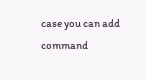case you can add command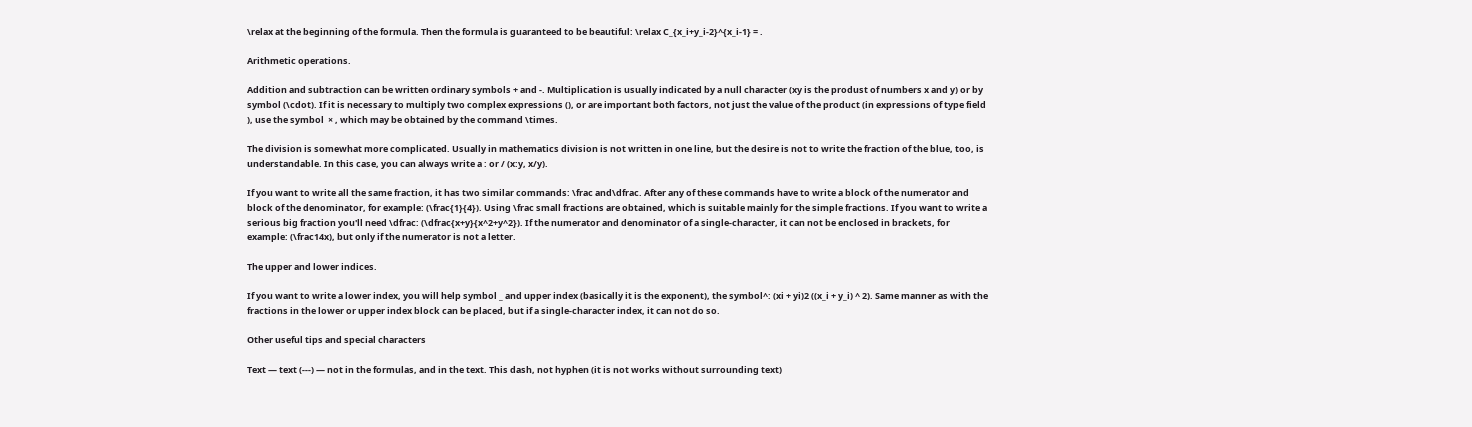\relax at the beginning of the formula. Then the formula is guaranteed to be beautiful: \relax C_{x_i+y_i-2}^{x_i-1} = .

Arithmetic operations.

Addition and subtraction can be written ordinary symbols + and -. Multiplication is usually indicated by a null character (xy is the produst of numbers x and y) or by symbol (\cdot). If it is necessary to multiply two complex expressions (), or are important both factors, not just the value of the product (in expressions of type field ), use the symbol  × , which may be obtained by the command \times.

The division is somewhat more complicated. Usually in mathematics division is not written in one line, but the desire is not to write the fraction of the blue, too, is understandable. In this case, you can always write a : or / (x:y, x/y).

If you want to write all the same fraction, it has two similar commands: \frac and\dfrac. After any of these commands have to write a block of the numerator and block of the denominator, for example: (\frac{1}{4}). Using \frac small fractions are obtained, which is suitable mainly for the simple fractions. If you want to write a serious big fraction you'll need \dfrac: (\dfrac{x+y}{x^2+y^2}). If the numerator and denominator of a single-character, it can not be enclosed in brackets, for example: (\frac14x), but only if the numerator is not a letter.

The upper and lower indices.

If you want to write a lower index, you will help symbol _ and upper index (basically it is the exponent), the symbol^: (xi + yi)2 ((x_i + y_i) ^ 2). Same manner as with the fractions in the lower or upper index block can be placed, but if a single-character index, it can not do so.

Other useful tips and special characters

Text — text (---) — not in the formulas, and in the text. This dash, not hyphen (it is not works without surrounding text)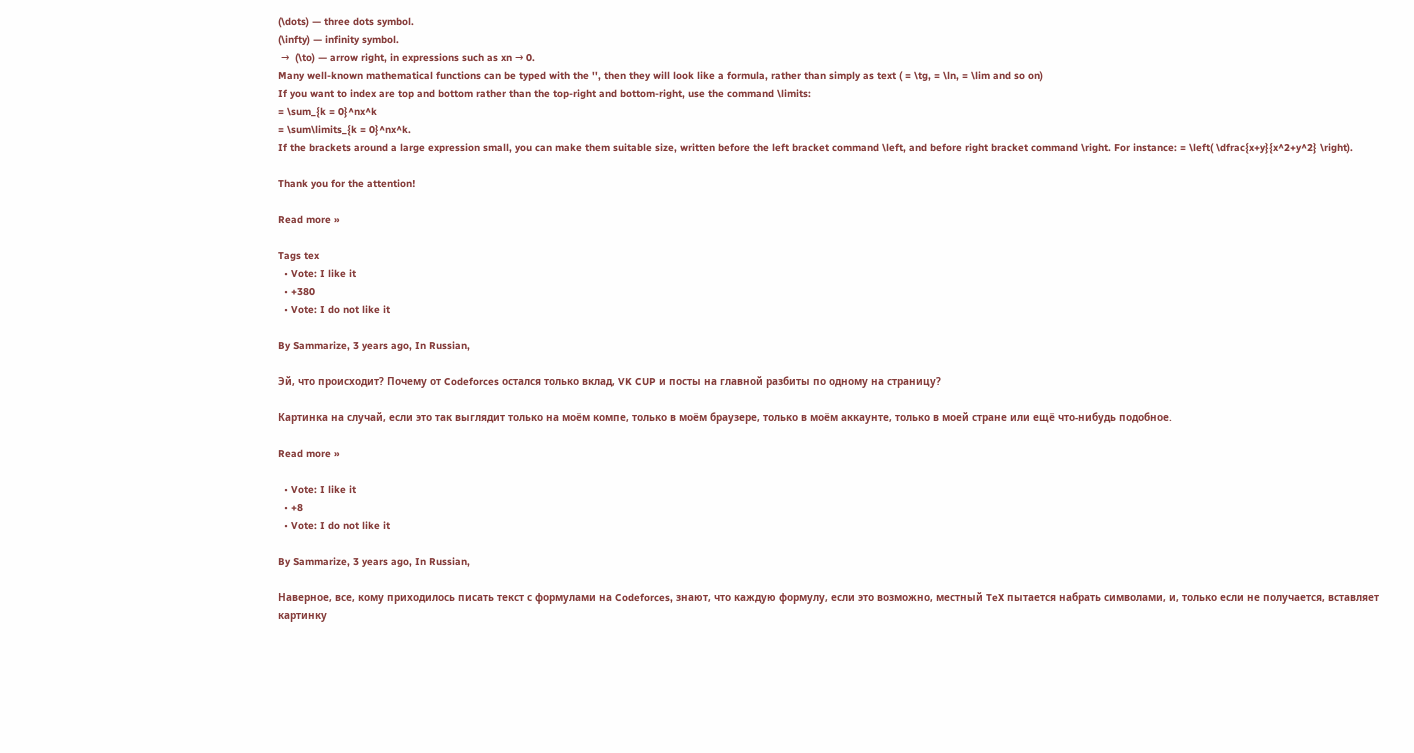(\dots) — three dots symbol.
(\infty) — infinity symbol.
 →  (\to) — arrow right, in expressions such as xn → 0.
Many well-known mathematical functions can be typed with the '', then they will look like a formula, rather than simply as text ( = \tg, = \ln, = \lim and so on)
If you want to index are top and bottom rather than the top-right and bottom-right, use the command \limits:
= \sum_{k = 0}^nx^k
= \sum\limits_{k = 0}^nx^k.
If the brackets around a large expression small, you can make them suitable size, written before the left bracket command \left, and before right bracket command \right. For instance: = \left( \dfrac{x+y}{x^2+y^2} \right).

Thank you for the attention!

Read more »

Tags tex
  • Vote: I like it
  • +380
  • Vote: I do not like it

By Sammarize, 3 years ago, In Russian,

Эй, что происходит? Почему от Codeforces остался только вклад, VK CUP и посты на главной разбиты по одному на страницу?

Картинка на случай, если это так выглядит только на моём компе, только в моём браузере, только в моём аккаунте, только в моей стране или ещё что-нибудь подобное.

Read more »

  • Vote: I like it
  • +8
  • Vote: I do not like it

By Sammarize, 3 years ago, In Russian,

Наверное, все, кому приходилось писать текст с формулами на Codeforces, знают, что каждую формулу, если это возможно, местный TeX пытается набрать символами, и, только если не получается, вставляет картинку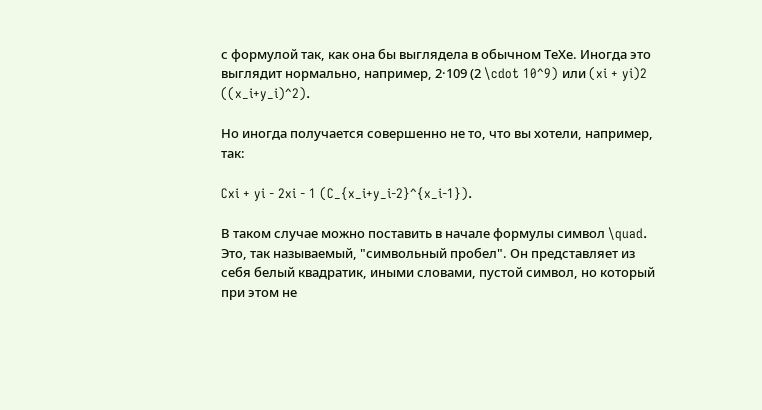с формулой так, как она бы выглядела в обычном ТеХе. Иногда это выглядит нормально, например, 2·109 (2 \cdot 10^9) или (xi + yi)2 ((x_i+y_i)^2).

Но иногда получается совершенно не то, что вы хотели, например, так:

Cxi + yi - 2xi - 1 (C_{x_i+y_i-2}^{x_i-1}).

В таком случае можно поставить в начале формулы символ \quad. Это, так называемый, "символьный пробел". Он представляет из себя белый квадратик, иными словами, пустой символ, но который при этом не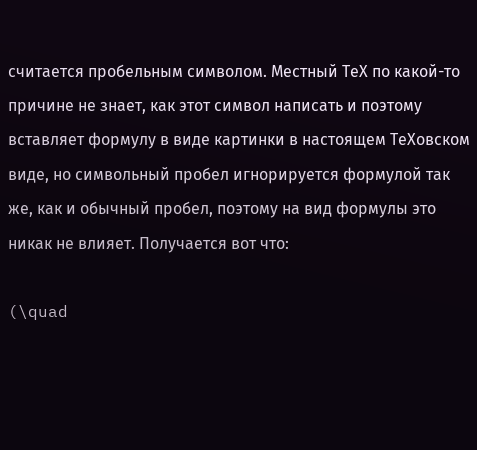считается пробельным символом. Местный ТеХ по какой-то причине не знает, как этот символ написать и поэтому вставляет формулу в виде картинки в настоящем ТеХовском виде, но символьный пробел игнорируется формулой так же, как и обычный пробел, поэтому на вид формулы это никак не влияет. Получается вот что:

(\quad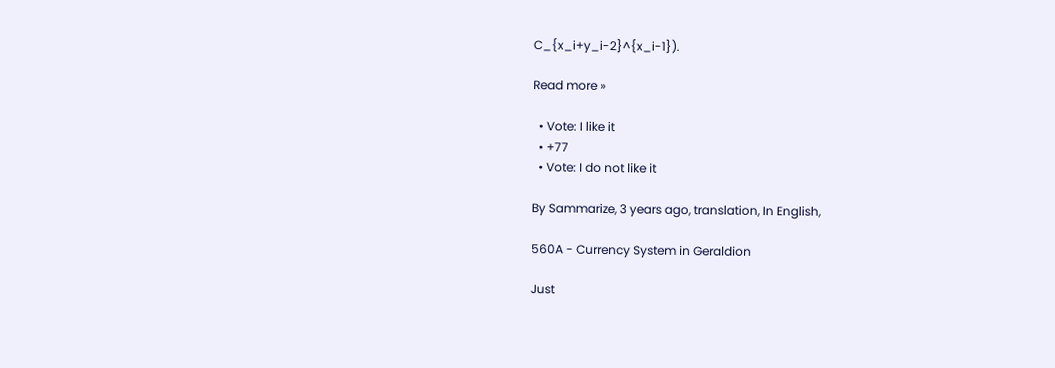C_{x_i+y_i-2}^{x_i-1}).

Read more »

  • Vote: I like it
  • +77
  • Vote: I do not like it

By Sammarize, 3 years ago, translation, In English,

560A - Currency System in Geraldion

Just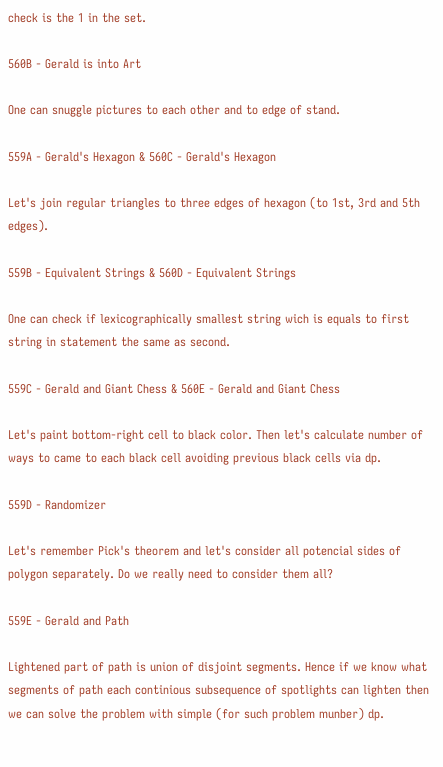check is the 1 in the set.

560B - Gerald is into Art

One can snuggle pictures to each other and to edge of stand.

559A - Gerald's Hexagon & 560C - Gerald's Hexagon

Let's join regular triangles to three edges of hexagon (to 1st, 3rd and 5th edges).

559B - Equivalent Strings & 560D - Equivalent Strings

One can check if lexicographically smallest string wich is equals to first string in statement the same as second.

559C - Gerald and Giant Chess & 560E - Gerald and Giant Chess

Let's paint bottom-right cell to black color. Then let's calculate number of ways to came to each black cell avoiding previous black cells via dp.

559D - Randomizer

Let's remember Pick's theorem and let's consider all potencial sides of polygon separately. Do we really need to consider them all?

559E - Gerald and Path

Lightened part of path is union of disjoint segments. Hence if we know what segments of path each continious subsequence of spotlights can lighten then we can solve the problem with simple (for such problem munber) dp.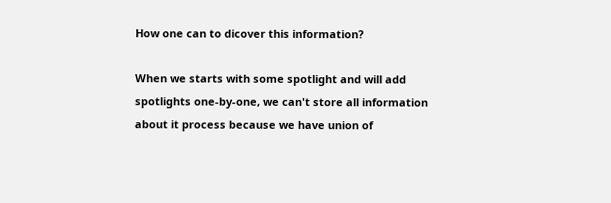How one can to dicover this information?

When we starts with some spotlight and will add spotlights one-by-one, we can't store all information about it process because we have union of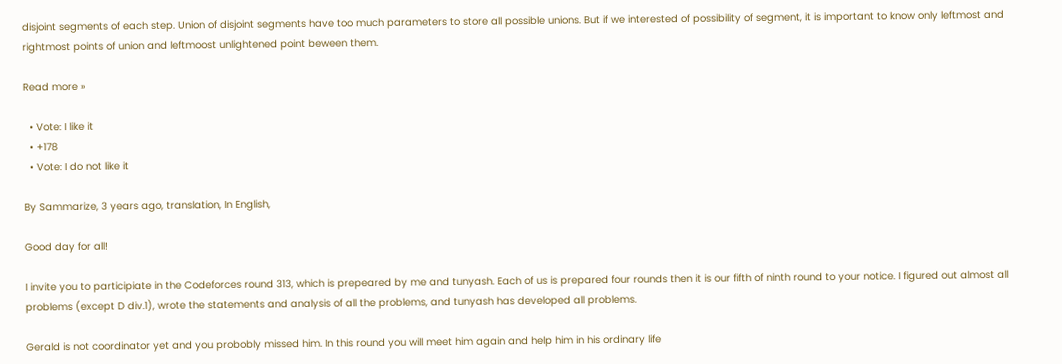disjoint segments of each step. Union of disjoint segments have too much parameters to store all possible unions. But if we interested of possibility of segment, it is important to know only leftmost and rightmost points of union and leftmoost unlightened point beween them.

Read more »

  • Vote: I like it
  • +178
  • Vote: I do not like it

By Sammarize, 3 years ago, translation, In English,

Good day for all!

I invite you to participiate in the Codeforces round 313, which is prepeared by me and tunyash. Each of us is prepared four rounds then it is our fifth of ninth round to your notice. I figured out almost all problems (except D div.1), wrote the statements and analysis of all the problems, and tunyash has developed all problems.

Gerald is not coordinator yet and you probobly missed him. In this round you will meet him again and help him in his ordinary life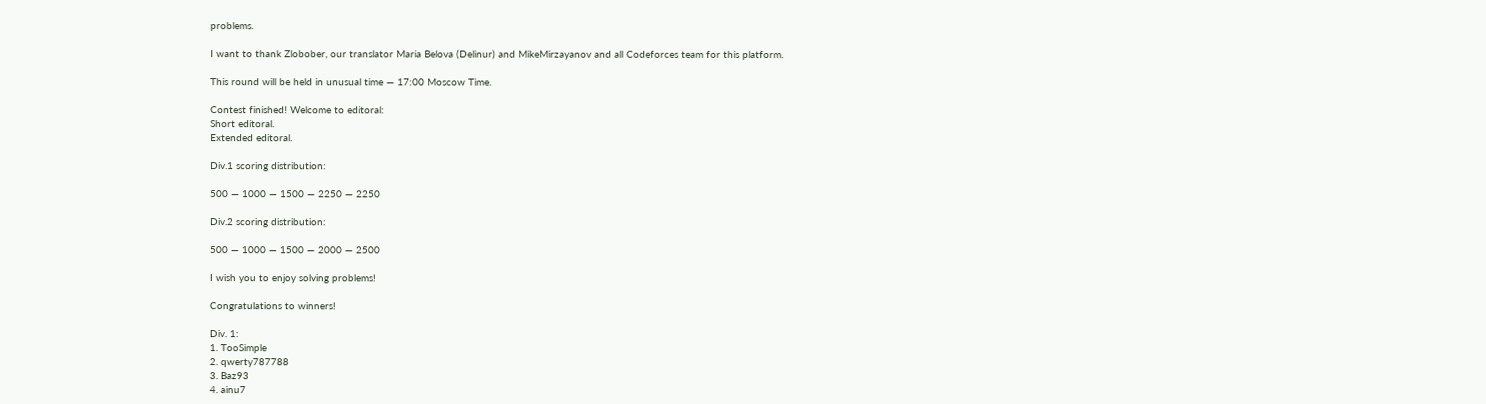problems.

I want to thank Zlobober, our translator Maria Belova (Delinur) and MikeMirzayanov and all Codeforces team for this platform.

This round will be held in unusual time — 17:00 Moscow Time.

Contest finished! Welcome to editoral:
Short editoral.
Extended editoral.

Div.1 scoring distribution:

500 — 1000 — 1500 — 2250 — 2250

Div.2 scoring distribution:

500 — 1000 — 1500 — 2000 — 2500

I wish you to enjoy solving problems!

Congratulations to winners!

Div. 1:
1. TooSimple
2. qwerty787788
3. Baz93
4. ainu7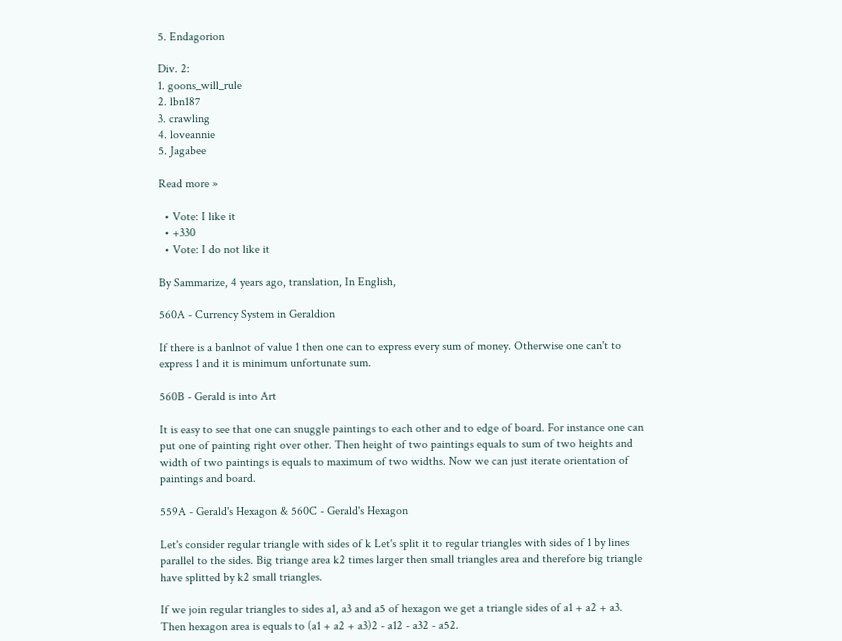5. Endagorion

Div. 2:
1. goons_will_rule
2. lbn187
3. crawling
4. loveannie
5. Jagabee

Read more »

  • Vote: I like it
  • +330
  • Vote: I do not like it

By Sammarize, 4 years ago, translation, In English,

560A - Currency System in Geraldion

If there is a banlnot of value 1 then one can to express every sum of money. Otherwise one can't to express 1 and it is minimum unfortunate sum.

560B - Gerald is into Art

It is easy to see that one can snuggle paintings to each other and to edge of board. For instance one can put one of painting right over other. Then height of two paintings equals to sum of two heights and width of two paintings is equals to maximum of two widths. Now we can just iterate orientation of paintings and board.

559A - Gerald's Hexagon & 560C - Gerald's Hexagon

Let's consider regular triangle with sides of k Let's split it to regular triangles with sides of 1 by lines parallel to the sides. Big triange area k2 times larger then small triangles area and therefore big triangle have splitted by k2 small triangles.

If we join regular triangles to sides a1, a3 and a5 of hexagon we get a triangle sides of a1 + a2 + a3. Then hexagon area is equals to (a1 + a2 + a3)2 - a12 - a32 - a52.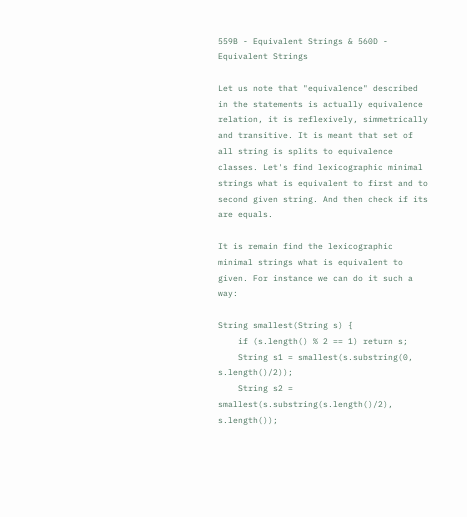559B - Equivalent Strings & 560D - Equivalent Strings

Let us note that "equivalence" described in the statements is actually equivalence relation, it is reflexively, simmetrically and transitive. It is meant that set of all string is splits to equivalence classes. Let's find lexicographic minimal strings what is equivalent to first and to second given string. And then check if its are equals.

It is remain find the lexicographic minimal strings what is equivalent to given. For instance we can do it such a way:

String smallest(String s) {
    if (s.length() % 2 == 1) return s;
    String s1 = smallest(s.substring(0, s.length()/2));
    String s2 = smallest(s.substring(s.length()/2), s.length());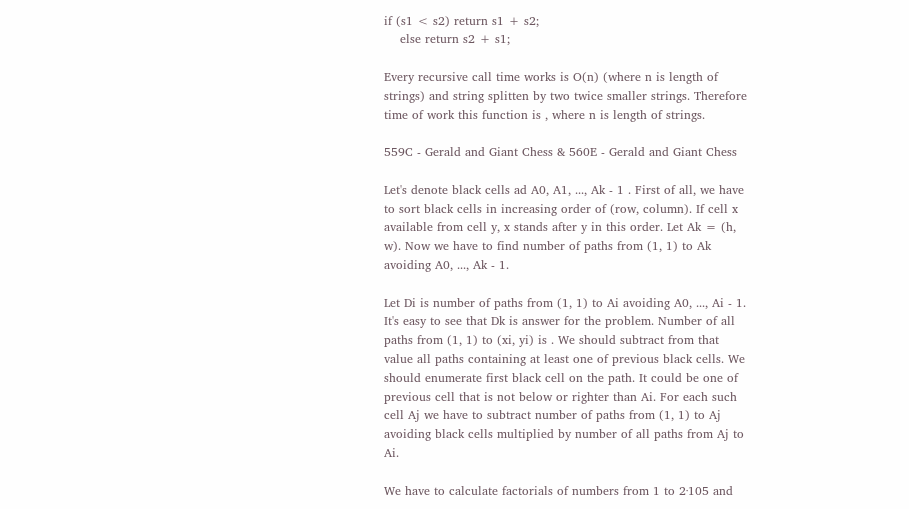if (s1 < s2) return s1 + s2;
    else return s2 + s1;

Every recursive call time works is O(n) (where n is length of strings) and string splitten by two twice smaller strings. Therefore time of work this function is , where n is length of strings.

559C - Gerald and Giant Chess & 560E - Gerald and Giant Chess

Let's denote black cells ad A0, A1, ..., Ak - 1 . First of all, we have to sort black cells in increasing order of (row, column). If cell x available from cell y, x stands after y in this order. Let Ak = (h, w). Now we have to find number of paths from (1, 1) to Ak avoiding A0, ..., Ak - 1.

Let Di is number of paths from (1, 1) to Ai avoiding A0, ..., Ai - 1. It's easy to see that Dk is answer for the problem. Number of all paths from (1, 1) to (xi, yi) is . We should subtract from that value all paths containing at least one of previous black cells. We should enumerate first black cell on the path. It could be one of previous cell that is not below or righter than Ai. For each such cell Aj we have to subtract number of paths from (1, 1) to Aj avoiding black cells multiplied by number of all paths from Aj to Ai.

We have to calculate factorials of numbers from 1 to 2·105 and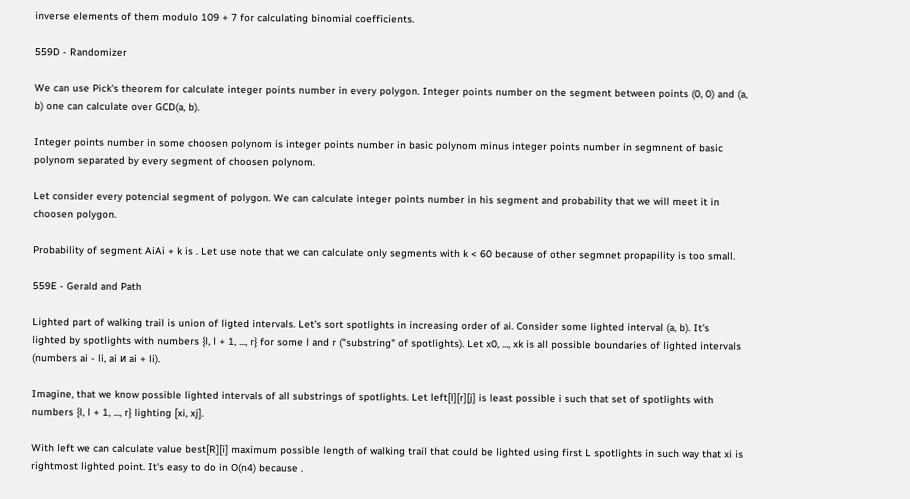inverse elements of them modulo 109 + 7 for calculating binomial coefficients.

559D - Randomizer

We can use Pick's theorem for calculate integer points number in every polygon. Integer points number on the segment between points (0, 0) and (a, b) one can calculate over GCD(a, b).

Integer points number in some choosen polynom is integer points number in basic polynom minus integer points number in segmnent of basic polynom separated by every segment of choosen polynom.

Let consider every potencial segment of polygon. We can calculate integer points number in his segment and probability that we will meet it in choosen polygon.

Probability of segment AiAi + k is . Let use note that we can calculate only segments with k < 60 because of other segmnet propapility is too small.

559E - Gerald and Path

Lighted part of walking trail is union of ligted intervals. Let's sort spotlights in increasing order of ai. Consider some lighted interval (a, b). It's lighted by spotlights with numbers {l, l + 1, ..., r} for some l and r ("substring" of spotlights). Let x0, ..., xk is all possible boundaries of lighted intervals (numbers ai - li, ai и ai + li).

Imagine, that we know possible lighted intervals of all substrings of spotlights. Let left[l][r][j] is least possible i such that set of spotlights with numbers {l, l + 1, ..., r} lighting [xi, xj].

With left we can calculate value best[R][i] maximum possible length of walking trail that could be lighted using first L spotlights in such way that xi is rightmost lighted point. It's easy to do in O(n4) because .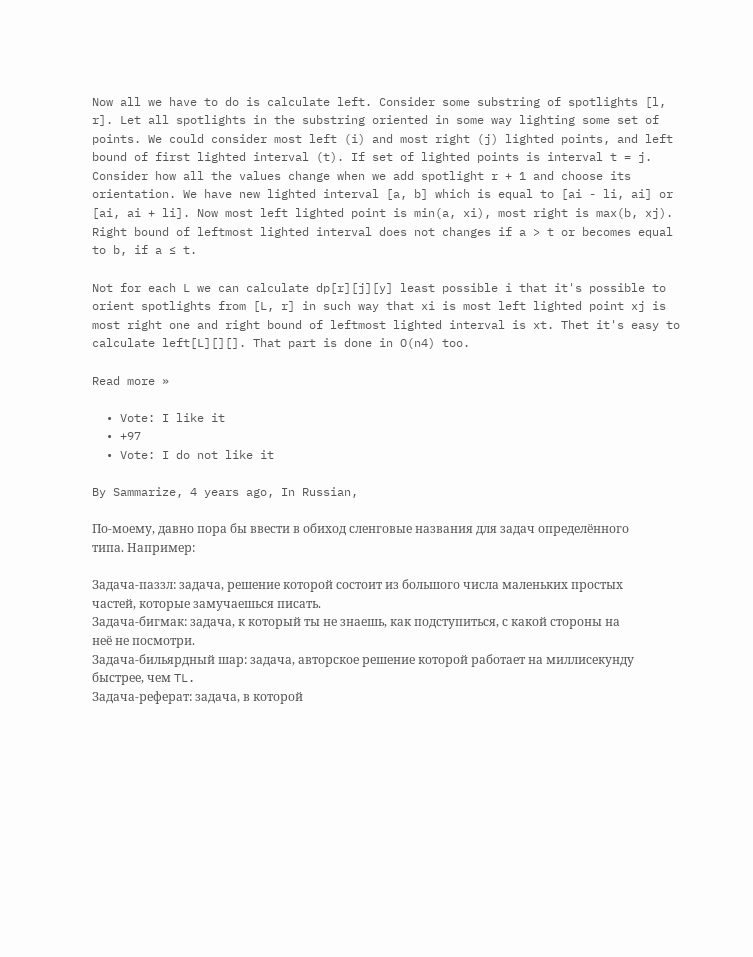Now all we have to do is calculate left. Consider some substring of spotlights [l, r]. Let all spotlights in the substring oriented in some way lighting some set of points. We could consider most left (i) and most right (j) lighted points, and left bound of first lighted interval (t). If set of lighted points is interval t = j. Consider how all the values change when we add spotlight r + 1 and choose its orientation. We have new lighted interval [a, b] which is equal to [ai - li, ai] or [ai, ai + li]. Now most left lighted point is min(a, xi), most right is max(b, xj). Right bound of leftmost lighted interval does not changes if a > t or becomes equal to b, if a ≤ t.

Not for each L we can calculate dp[r][j][y] least possible i that it's possible to orient spotlights from [L, r] in such way that xi is most left lighted point xj is most right one and right bound of leftmost lighted interval is xt. Thet it's easy to calculate left[L][][]. That part is done in O(n4) too.

Read more »

  • Vote: I like it
  • +97
  • Vote: I do not like it

By Sammarize, 4 years ago, In Russian,

По-моему, давно пора бы ввести в обиход сленговые названия для задач определённого типа. Например:

Задача-паззл: задача, решение которой состоит из большого числа маленьких простых частей, которые замучаешься писать.
Задача-бигмак: задача, к который ты не знаешь, как подступиться, с какой стороны на неё не посмотри.
Задача-бильярдный шар: задача, авторское решение которой работает на миллисекунду быстрее, чем TL.
Задача-реферат: задача, в которой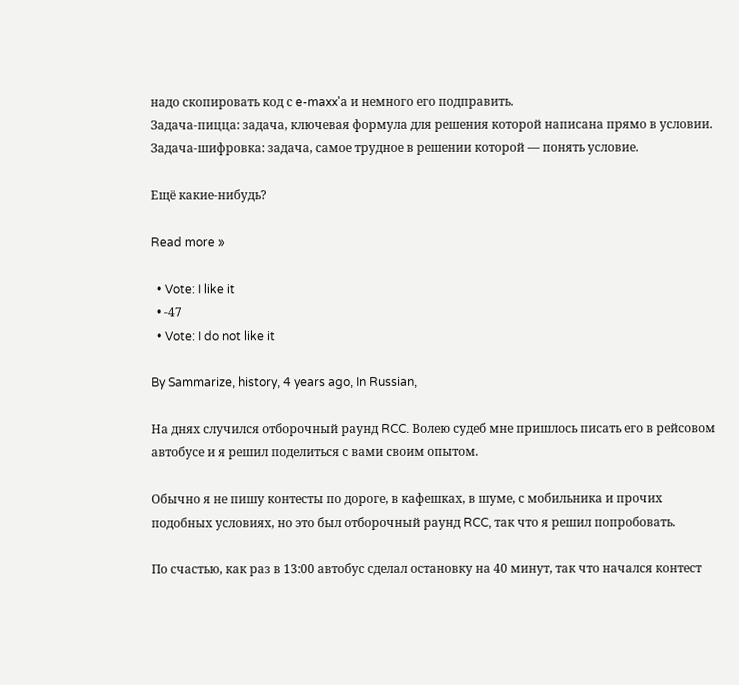надо скопировать код с e-maxx'а и немного его подправить.
Задача-пицца: задача, ключевая формула для решения которой написана прямо в условии.
Задача-шифровка: задача, самое трудное в решении которой — понять условие.

Ещё какие-нибудь?

Read more »

  • Vote: I like it
  • -47
  • Vote: I do not like it

By Sammarize, history, 4 years ago, In Russian,

На днях случился отборочный раунд RCC. Волею судеб мне пришлось писать его в рейсовом автобусе и я решил поделиться с вами своим опытом.

Обычно я не пишу контесты по дороге, в кафешках, в шуме, с мобильника и прочих подобных условиях, но это был отборочный раунд RCC, так что я решил попробовать.

По счастью, как раз в 13:00 автобус сделал остановку на 40 минут, так что начался контест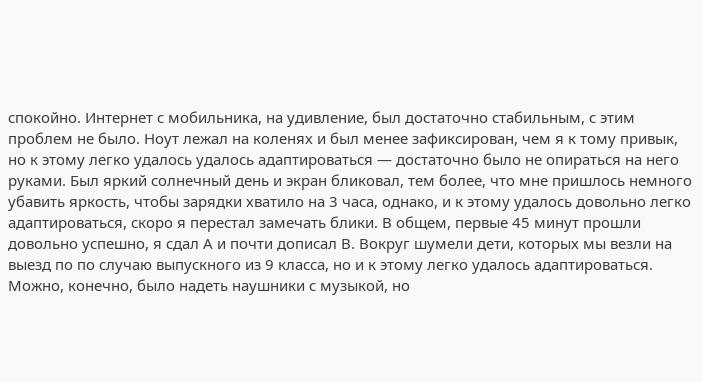спокойно. Интернет с мобильника, на удивление, был достаточно стабильным, с этим проблем не было. Ноут лежал на коленях и был менее зафиксирован, чем я к тому привык, но к этому легко удалось удалось адаптироваться — достаточно было не опираться на него руками. Был яркий солнечный день и экран бликовал, тем более, что мне пришлось немного убавить яркость, чтобы зарядки хватило на 3 часа, однако, и к этому удалось довольно легко адаптироваться, скоро я перестал замечать блики. В общем, первые 45 минут прошли довольно успешно, я сдал А и почти дописал В. Вокруг шумели дети, которых мы везли на выезд по по случаю выпускного из 9 класса, но и к этому легко удалось адаптироваться. Можно, конечно, было надеть наушники с музыкой, но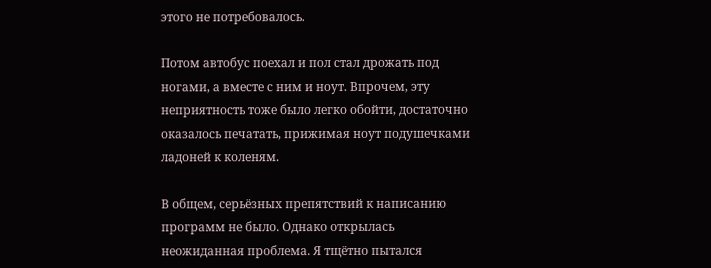этого не потребовалось.

Потом автобус поехал и пол стал дрожать под ногами, а вместе с ним и ноут. Впрочем, эту неприятность тоже было легко обойти, достаточно оказалось печатать, прижимая ноут подушечками ладоней к коленям.

В общем, серьёзных препятствий к написанию программ не было. Однако открылась неожиданная проблема. Я тщётно пытался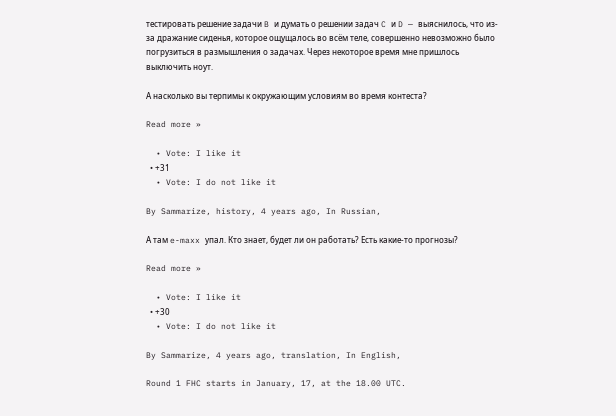тестировать решение задачи B и думать о решении задач C и D — выяснилось, что из-за дражание сиденья, которое ощущалось во всём теле, совершенно невозможно было погрузиться в размышления о задачах. Через некоторое время мне пришлось выключить ноут.

А насколько вы терпимы к окружающим условиям во время контеста?

Read more »

  • Vote: I like it
  • +31
  • Vote: I do not like it

By Sammarize, history, 4 years ago, In Russian,

А там e-maxx упал. Кто знает, будет ли он работать? Есть какие-то прогнозы?

Read more »

  • Vote: I like it
  • +30
  • Vote: I do not like it

By Sammarize, 4 years ago, translation, In English,

Round 1 FHC starts in January, 17, at the 18.00 UTC.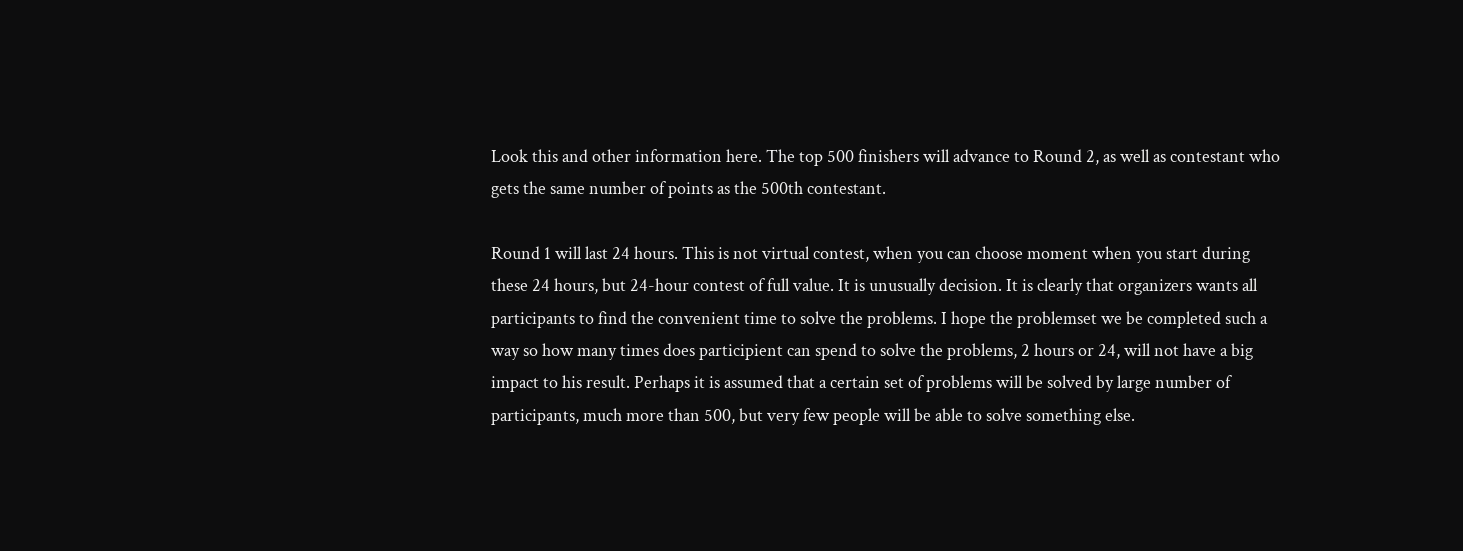Look this and other information here. The top 500 finishers will advance to Round 2, as well as contestant who gets the same number of points as the 500th contestant.

Round 1 will last 24 hours. This is not virtual contest, when you can choose moment when you start during these 24 hours, but 24-hour contest of full value. It is unusually decision. It is clearly that organizers wants all participants to find the convenient time to solve the problems. I hope the problemset we be completed such a way so how many times does participient can spend to solve the problems, 2 hours or 24, will not have a big impact to his result. Perhaps it is assumed that a certain set of problems will be solved by large number of participants, much more than 500, but very few people will be able to solve something else.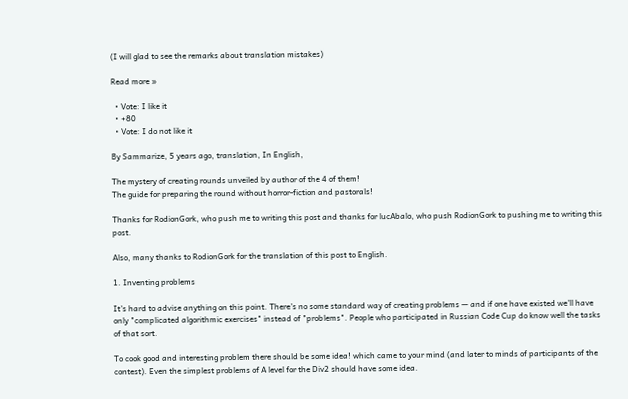(I will glad to see the remarks about translation mistakes)

Read more »

  • Vote: I like it
  • +80
  • Vote: I do not like it

By Sammarize, 5 years ago, translation, In English,

The mystery of creating rounds unveiled by author of the 4 of them!
The guide for preparing the round without horror-fiction and pastorals!

Thanks for RodionGork, who push me to writing this post and thanks for lucAbalo, who push RodionGork to pushing me to writing this post.

Also, many thanks to RodionGork for the translation of this post to English.

1. Inventing problems

It's hard to advise anything on this point. There's no some standard way of creating problems — and if one have existed we'll have only "complicated algorithmic exercises" instead of "problems". People who participated in Russian Code Cup do know well the tasks of that sort.

To cook good and interesting problem there should be some idea! which came to your mind (and later to minds of participants of the contest). Even the simplest problems of A level for the Div2 should have some idea.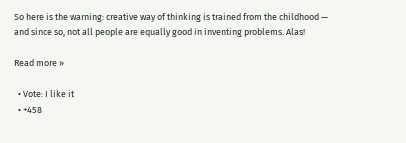So here is the warning: creative way of thinking is trained from the childhood — and since so, not all people are equally good in inventing problems. Alas!

Read more »

  • Vote: I like it
  • +458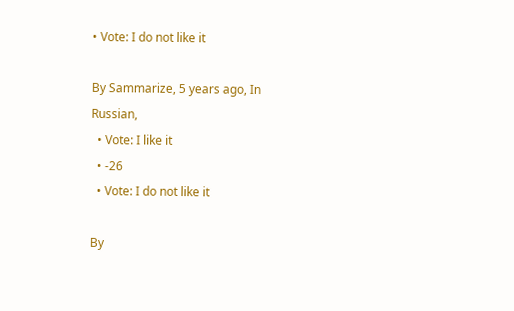• Vote: I do not like it

By Sammarize, 5 years ago, In Russian,
  • Vote: I like it
  • -26
  • Vote: I do not like it

By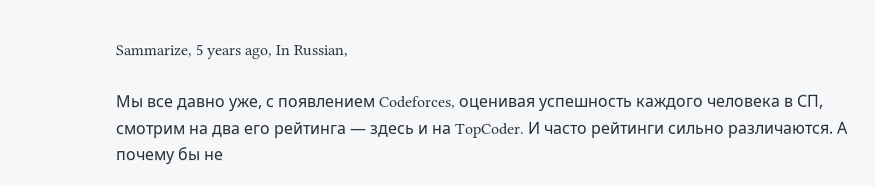Sammarize, 5 years ago, In Russian,

Мы все давно уже, с появлением Codeforces, оценивая успешность каждого человека в СП, смотрим на два его рейтинга — здесь и на TopCoder. И часто рейтинги сильно различаются. А почему бы не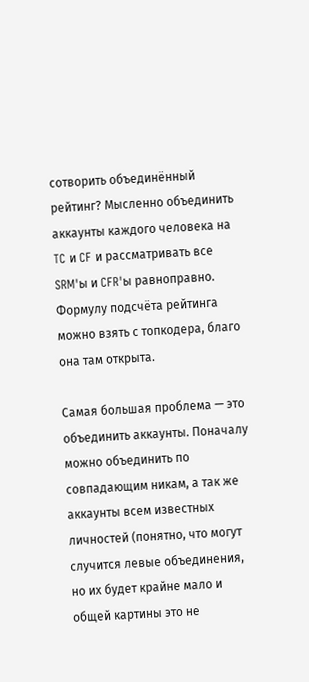сотворить объединённый рейтинг? Мысленно объединить аккаунты каждого человека на TC и CF и рассматривать все SRM'ы и CFR'ы равноправно. Формулу подсчёта рейтинга можно взять с топкодера, благо она там открыта.

Самая большая проблема — это объединить аккаунты. Поначалу можно объединить по совпадающим никам, а так же аккаунты всем известных личностей (понятно, что могут случится левые объединения, но их будет крайне мало и общей картины это не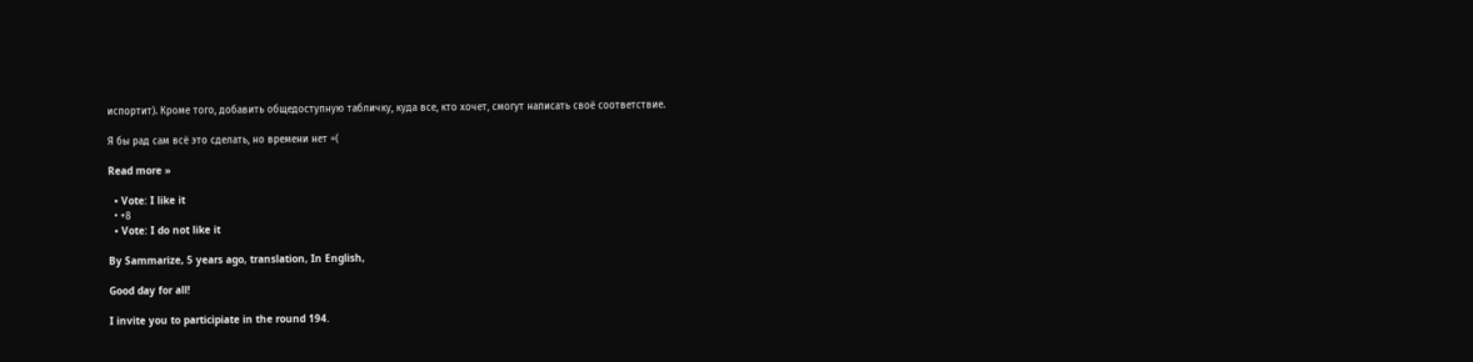испортит). Кроме того, добавить общедоступную табличку, куда все, кто хочет, смогут написать своё соответствие.

Я бы рад сам всё это сделать, но времени нет =(

Read more »

  • Vote: I like it
  • +8
  • Vote: I do not like it

By Sammarize, 5 years ago, translation, In English,

Good day for all!

I invite you to participiate in the round 194.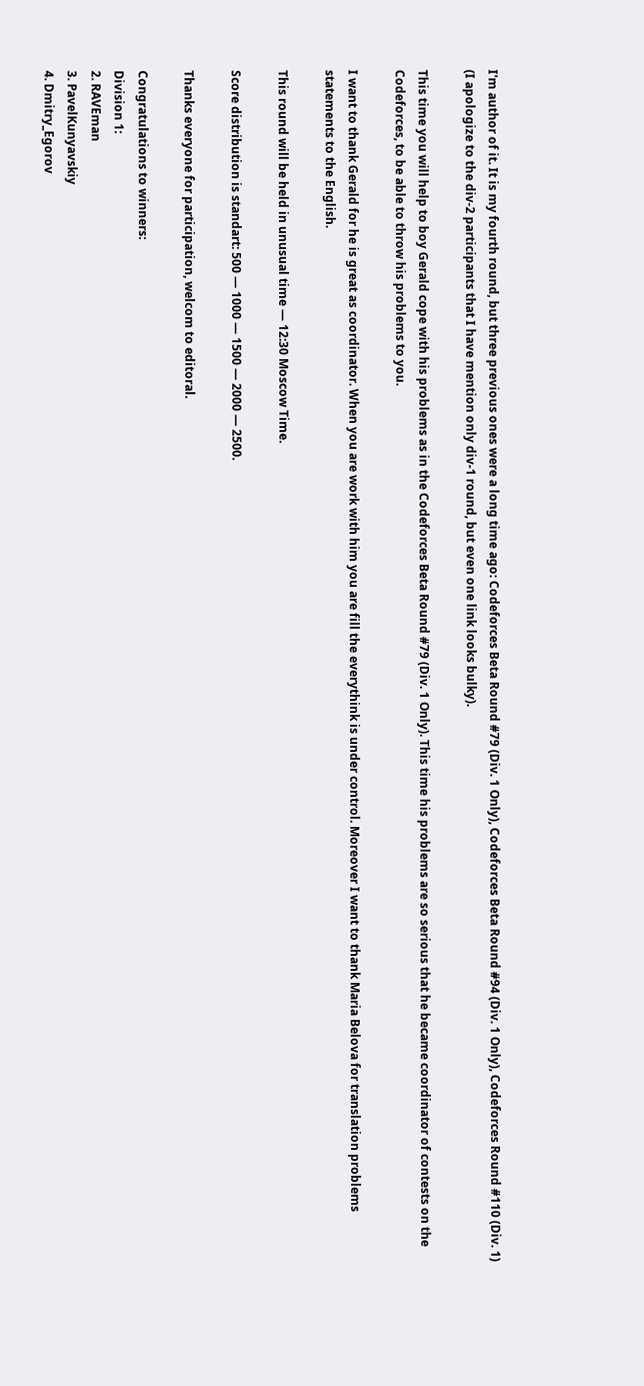I'm author of it. It is my fourth round, but three previous ones were a long time ago: Codeforces Beta Round #79 (Div. 1 Only), Codeforces Beta Round #94 (Div. 1 Only), Codeforces Round #110 (Div. 1) (I apologize to the div-2 participants that I have mention only div-1 round, but even one link looks bulky).

This time you will help to boy Gerald cope with his problems as in the Codeforces Beta Round #79 (Div. 1 Only). This time his problems are so serious that he became coordinator of contests on the Codeforces, to be able to throw his problems to you.

I want to thank Gerald for he is great as coordinator. When you are work with him you are fill the everythink is under control. Moreover I want to thank Maria Belova for translation problems statements to the English.

This round will be held in unusual time — 12:30 Moscow Time.

Score distribution is standart: 500 — 1000 — 1500 — 2000 — 2500.

Thanks everyone for participation, welcom to editoral.

Congratulations to winners:
Division 1:
2. RAVEman
3. PavelKunyavskiy
4. Dmitry_Egorov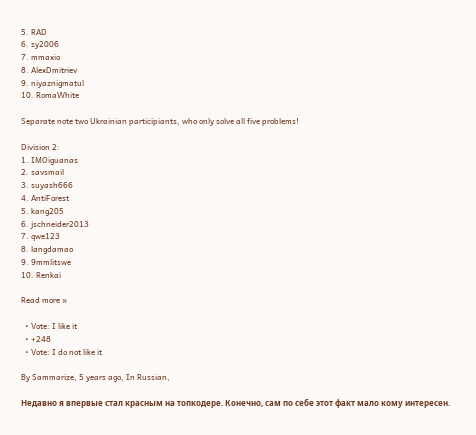5. RAD
6. sy2006
7. mmaxio
8. AlexDmitriev
9. niyaznigmatul
10. RomaWhite

Separate note two Ukrainian participiants, who only solve all five problems!

Division 2:
1. IMOiguanas
2. savsmail
3. suyash666
4. AntiForest
5. kang205
6. jschneider2013
7. qwe123
8. langdamao
9. 9mmlitswe
10. Renkai

Read more »

  • Vote: I like it
  • +248
  • Vote: I do not like it

By Sammarize, 5 years ago, In Russian,

Недавно я впервые стал красным на топкодере. Конечно, сам по себе этот факт мало кому интересен.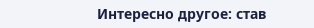Интересно другое: став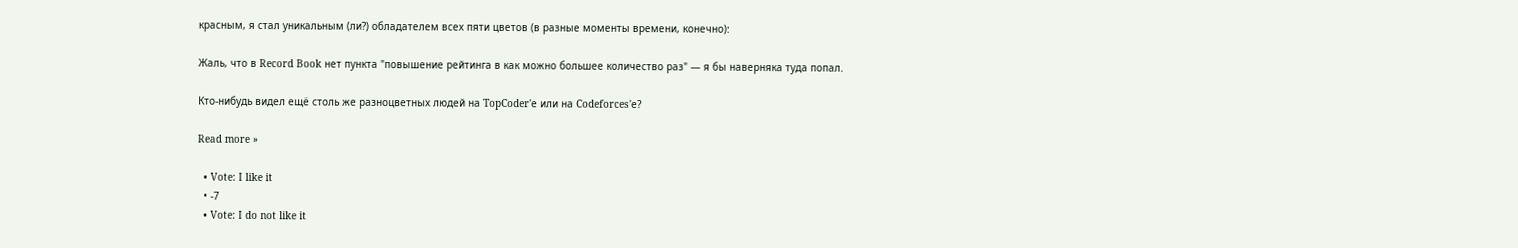красным, я стал уникальным (ли?) обладателем всех пяти цветов (в разные моменты времени, конечно):

Жаль, что в Record Book нет пункта "повышение рейтинга в как можно большее количество раз" — я бы наверняка туда попал.

Кто-нибудь видел ещё столь же разноцветных людей на TopCoder'е или на Codeforces'е?

Read more »

  • Vote: I like it
  • -7
  • Vote: I do not like it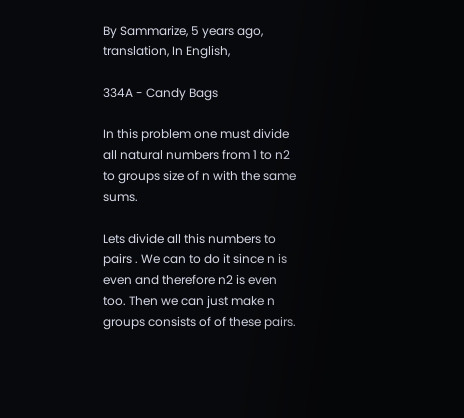By Sammarize, 5 years ago, translation, In English,

334A - Candy Bags

In this problem one must divide all natural numbers from 1 to n2 to groups size of n with the same sums.

Lets divide all this numbers to pairs . We can to do it since n is even and therefore n2 is even too. Then we can just make n groups consists of of these pairs.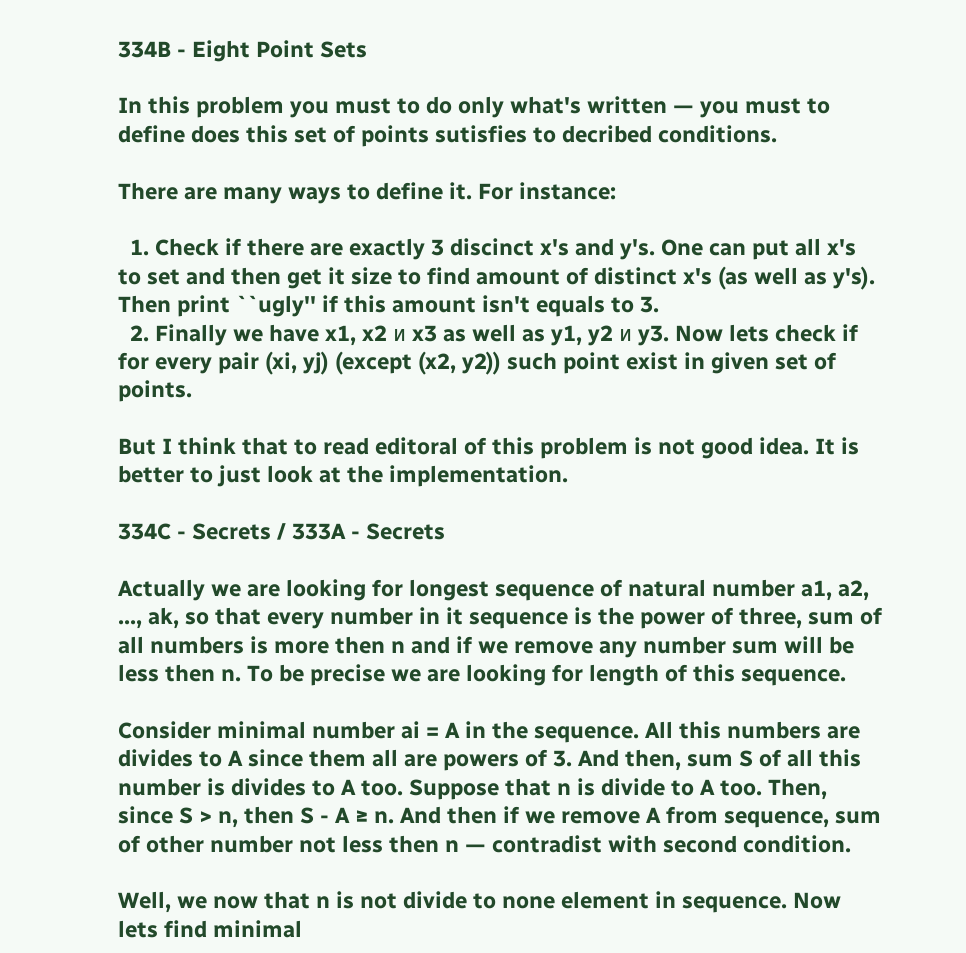334B - Eight Point Sets

In this problem you must to do only what's written — you must to define does this set of points sutisfies to decribed conditions.

There are many ways to define it. For instance:

  1. Check if there are exactly 3 discinct x's and y's. One can put all x's to set and then get it size to find amount of distinct x's (as well as y's). Then print ``ugly'' if this amount isn't equals to 3.
  2. Finally we have x1, x2 и x3 as well as y1, y2 и y3. Now lets check if for every pair (xi, yj) (except (x2, y2)) such point exist in given set of points.

But I think that to read editoral of this problem is not good idea. It is better to just look at the implementation.

334C - Secrets / 333A - Secrets

Actually we are looking for longest sequence of natural number a1, a2, ..., ak, so that every number in it sequence is the power of three, sum of all numbers is more then n and if we remove any number sum will be less then n. To be precise we are looking for length of this sequence.

Consider minimal number ai = A in the sequence. All this numbers are divides to A since them all are powers of 3. And then, sum S of all this number is divides to A too. Suppose that n is divide to A too. Then, since S > n, then S - A ≥ n. And then if we remove A from sequence, sum of other number not less then n — contradist with second condition.

Well, we now that n is not divide to none element in sequence. Now lets find minimal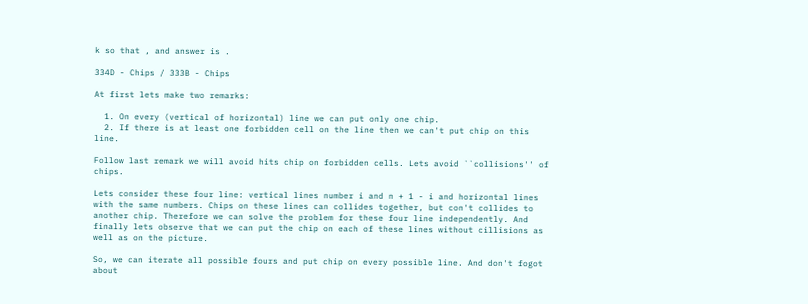k so that , and answer is .

334D - Chips / 333B - Chips

At first lets make two remarks:

  1. On every (vertical of horizontal) line we can put only one chip.
  2. If there is at least one forbidden cell on the line then we can't put chip on this line.

Follow last remark we will avoid hits chip on forbidden cells. Lets avoid ``collisions'' of chips.

Lets consider these four line: vertical lines number i and n + 1 - i and horizontal lines with the same numbers. Chips on these lines can collides together, but con't collides to another chip. Therefore we can solve the problem for these four line independently. And finally lets observe that we can put the chip on each of these lines without cillisions as well as on the picture.

So, we can iterate all possible fours and put chip on every possible line. And don't fogot about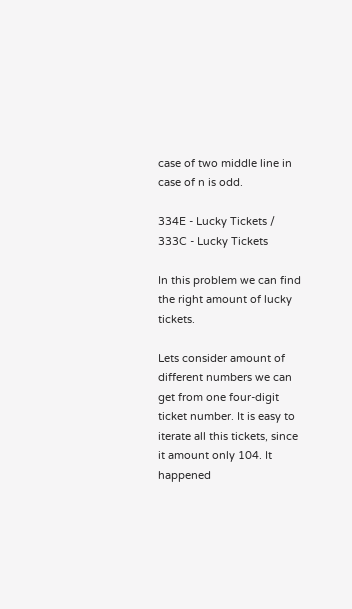case of two middle line in case of n is odd.

334E - Lucky Tickets / 333C - Lucky Tickets

In this problem we can find the right amount of lucky tickets.

Lets consider amount of different numbers we can get from one four-digit ticket number. It is easy to iterate all this tickets, since it amount only 104. It happened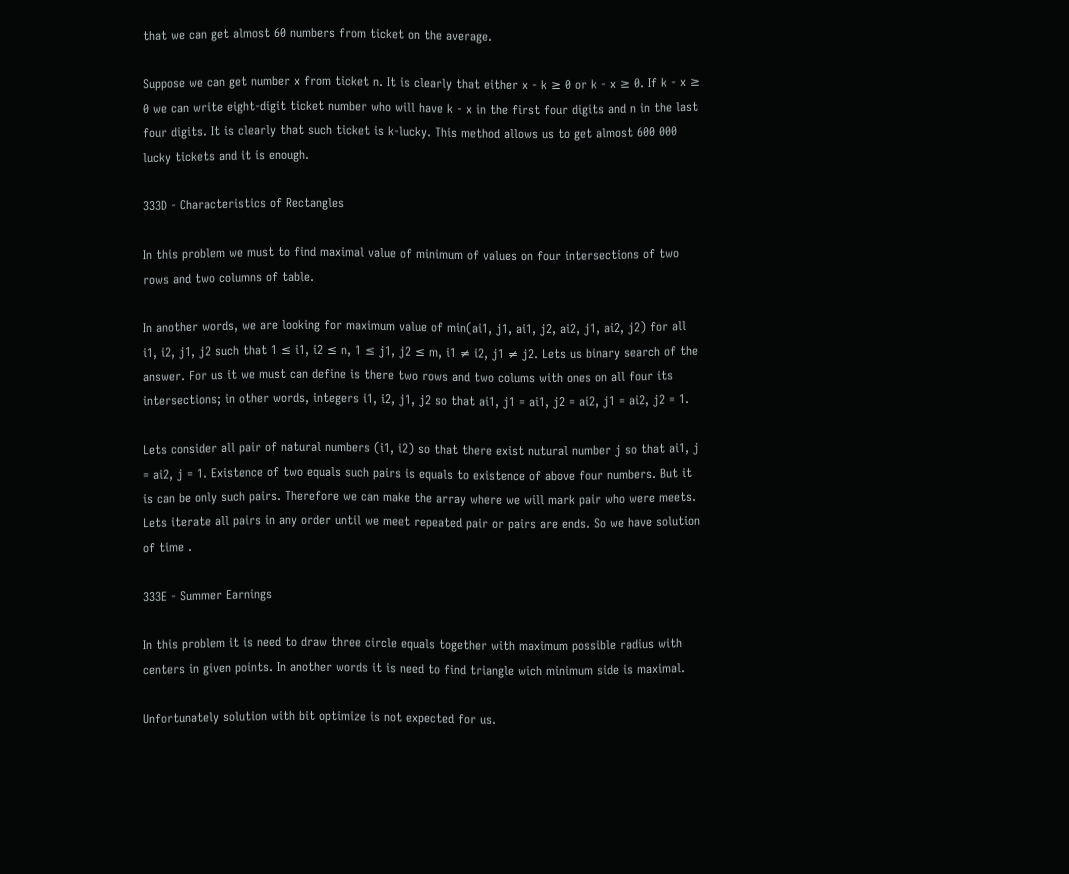that we can get almost 60 numbers from ticket on the average.

Suppose we can get number x from ticket n. It is clearly that either x - k ≥ 0 or k - x ≥ 0. If k - x ≥ 0 we can write eight-digit ticket number who will have k - x in the first four digits and n in the last four digits. It is clearly that such ticket is k-lucky. This method allows us to get almost 600 000 lucky tickets and it is enough.

333D - Characteristics of Rectangles

In this problem we must to find maximal value of minimum of values on four intersections of two rows and two columns of table.

In another words, we are looking for maximum value of min(ai1, j1, ai1, j2, ai2, j1, ai2, j2) for all i1, i2, j1, j2 such that 1 ≤ i1, i2 ≤ n, 1 ≤ j1, j2 ≤ m, i1 ≠ i2, j1 ≠ j2. Lets us binary search of the answer. For us it we must can define is there two rows and two colums with ones on all four its intersections; in other words, integers i1, i2, j1, j2 so that ai1, j1 = ai1, j2 = ai2, j1 = ai2, j2 = 1.

Lets consider all pair of natural numbers (i1, i2) so that there exist nutural number j so that ai1, j = ai2, j = 1. Existence of two equals such pairs is equals to existence of above four numbers. But it is can be only such pairs. Therefore we can make the array where we will mark pair who were meets. Lets iterate all pairs in any order until we meet repeated pair or pairs are ends. So we have solution of time .

333E - Summer Earnings

In this problem it is need to draw three circle equals together with maximum possible radius with centers in given points. In another words it is need to find triangle wich minimum side is maximal.

Unfortunately solution with bit optimize is not expected for us.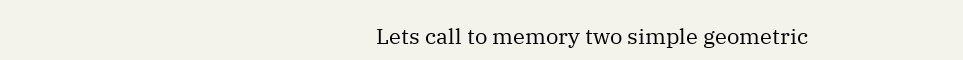Lets call to memory two simple geometric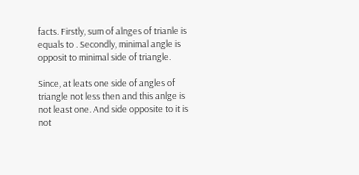facts. Firstly, sum of alnges of trianle is equals to . Secondly, minimal angle is opposit to minimal side of triangle.

Since, at leats one side of angles of triangle not less then and this anlge is not least one. And side opposite to it is not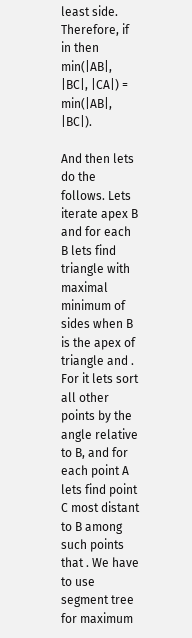least side. Therefore, if in then min(|AB|, |BC|, |CA|) = min(|AB|, |BC|).

And then lets do the follows. Lets iterate apex B and for each B lets find triangle with maximal minimum of sides when B is the apex of triangle and . For it lets sort all other points by the angle relative to B, and for each point A lets find point C most distant to B among such points that . We have to use segment tree for maximum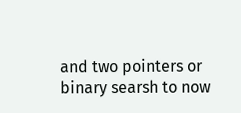and two pointers or binary searsh to now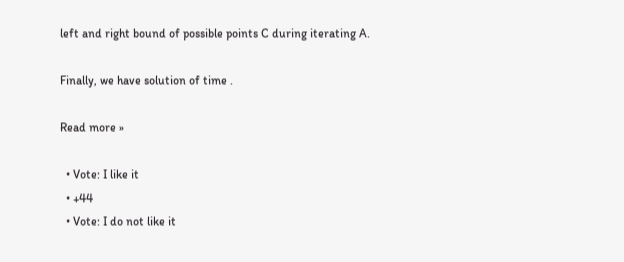left and right bound of possible points C during iterating A.

Finally, we have solution of time .

Read more »

  • Vote: I like it
  • +44
  • Vote: I do not like it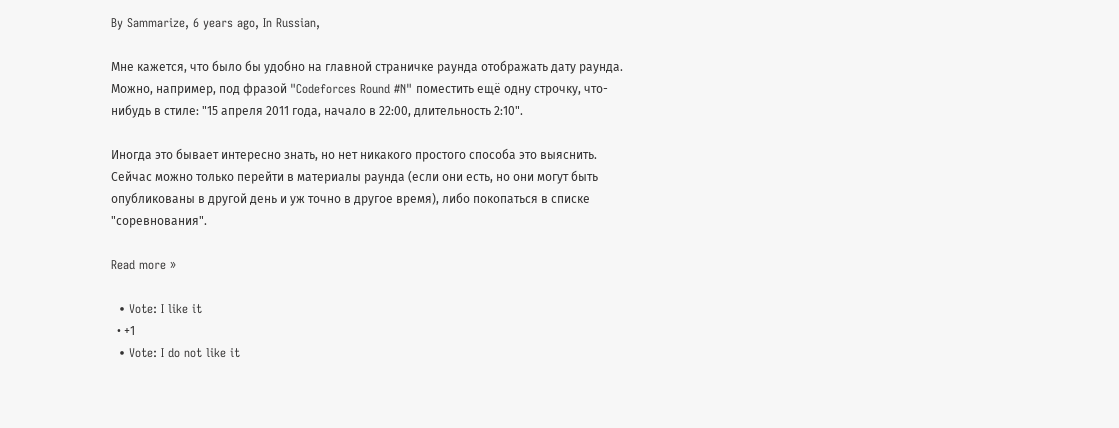By Sammarize, 6 years ago, In Russian,

Мне кажется, что было бы удобно на главной страничке раунда отображать дату раунда. Можно, например, под фразой "Codeforces Round #N" поместить ещё одну строчку, что-нибудь в стиле: "15 апреля 2011 года, начало в 22:00, длительность 2:10".

Иногда это бывает интересно знать, но нет никакого простого способа это выяснить. Сейчас можно только перейти в материалы раунда (если они есть, но они могут быть опубликованы в другой день и уж точно в другое время), либо покопаться в списке "соревнования".

Read more »

  • Vote: I like it
  • +1
  • Vote: I do not like it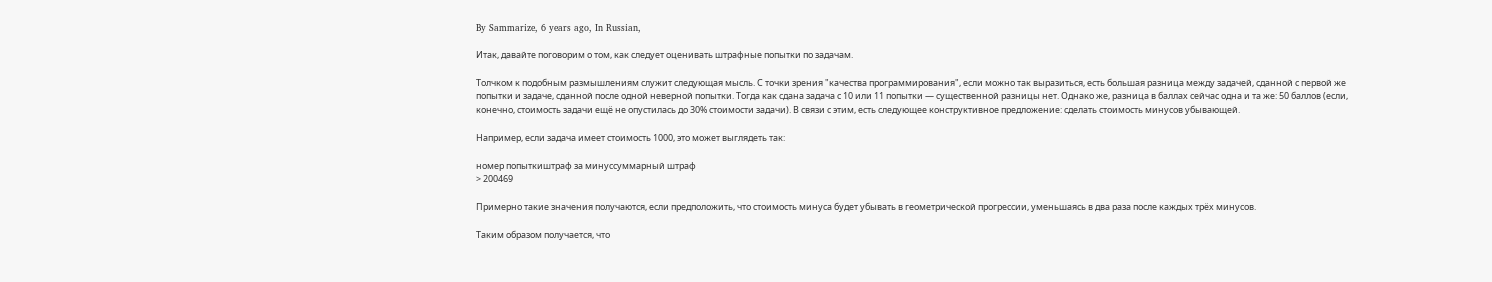By Sammarize, 6 years ago, In Russian,

Итак, давайте поговорим о том, как следует оценивать штрафные попытки по задачам.

Толчком к подобным размышлениям служит следующая мысль. С точки зрения "качества программирования", если можно так выразиться, есть большая разница между задачей, сданной с первой же попытки и задаче, сданной после одной неверной попытки. Тогда как сдана задача с 10 или 11 попытки — существенной разницы нет. Однако же, разница в баллах сейчас одна и та же: 50 баллов (если, конечно, стоимость задачи ещё не опустилась до 30% стоимости задачи). В связи с этим, есть следующее конструктивное предложение: сделать стоимость минусов убывающей.

Например, если задача имеет стоимость 1000, это может выглядеть так:

номер попыткиштраф за минуссуммарный штраф
> 200469

Примерно такие значения получаются, если предположить, что стоимость минуса будет убывать в геометрической прогрессии, уменьшаясь в два раза после каждых трёх минусов.

Таким образом получается, что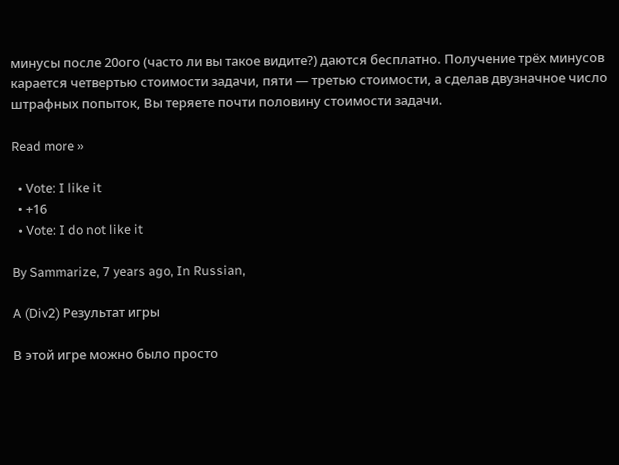минусы после 20ого (часто ли вы такое видите?) даются бесплатно. Получение трёх минусов карается четвертью стоимости задачи, пяти — третью стоимости, а сделав двузначное число штрафных попыток, Вы теряете почти половину стоимости задачи.

Read more »

  • Vote: I like it
  • +16
  • Vote: I do not like it

By Sammarize, 7 years ago, In Russian,

A (Div2) Результат игры

В этой игре можно было просто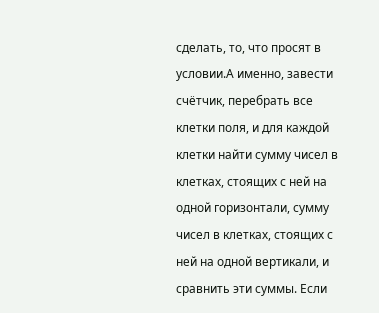сделать, то, что просят в условии.А именно, завести счётчик, перебрать все клетки поля, и для каждой клетки найти сумму чисел в клетках, стоящих с ней на одной горизонтали, сумму чисел в клетках, стоящих с ней на одной вертикали, и сравнить эти суммы. Если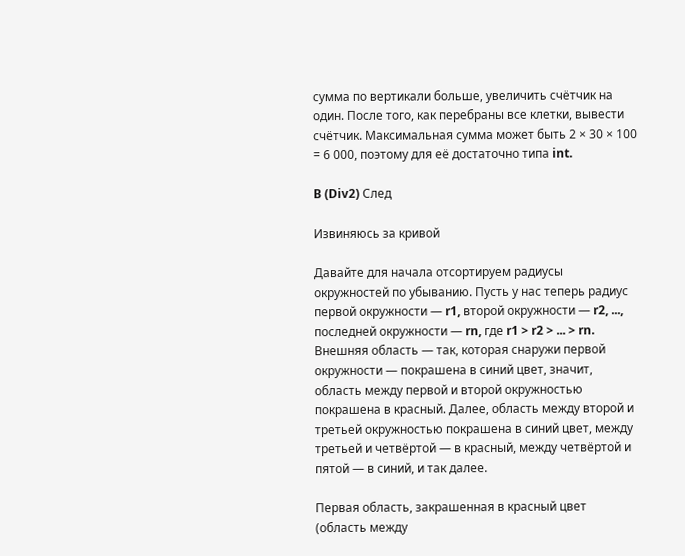сумма по вертикали больше, увеличить счётчик на один. После того, как перебраны все клетки, вывести счётчик. Максимальная сумма может быть 2 × 30 × 100 = 6 000, поэтому для её достаточно типа int.

B (Div2) След

Извиняюсь за кривой

Давайте для начала отсортируем радиусы окружностей по убыванию. Пусть у нас теперь радиус первой окружности — r1, второй окружности — r2, ..., последней окружности — rn, где r1 > r2 > ... > rn. Внешняя область — так, которая снаружи первой окружности — покрашена в синий цвет, значит, область между первой и второй окружностью покрашена в красный. Далее, область между второй и третьей окружностью покрашена в синий цвет, между третьей и четвёртой — в красный, между четвёртой и пятой — в синий, и так далее.

Первая область, закрашенная в красный цвет (область между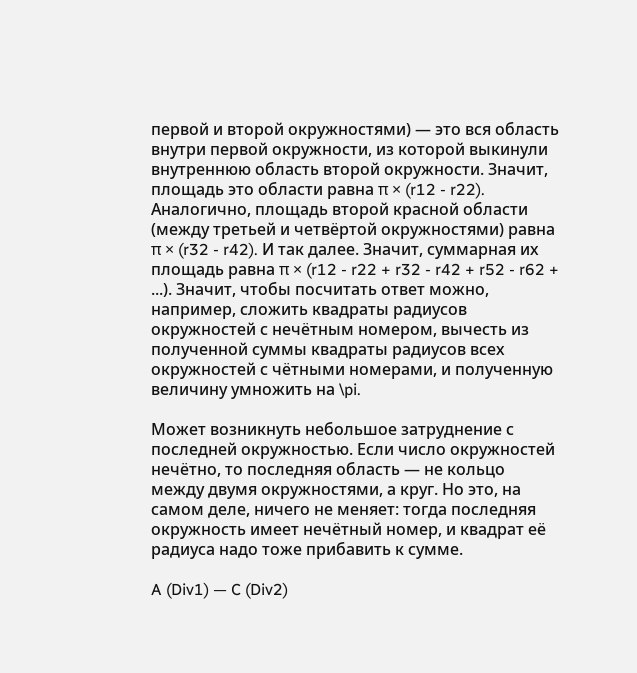первой и второй окружностями) — это вся область внутри первой окружности, из которой выкинули внутреннюю область второй окружности. Значит, площадь это области равна π × (r12 - r22). Аналогично, площадь второй красной области (между третьей и четвёртой окружностями) равна π × (r32 - r42). И так далее. Значит, суммарная их площадь равна π × (r12 - r22 + r32 - r42 + r52 - r62 + ...). Значит, чтобы посчитать ответ можно, например, сложить квадраты радиусов окружностей с нечётным номером, вычесть из полученной суммы квадраты радиусов всех окружностей с чётными номерами, и полученную величину умножить на \pi.

Может возникнуть небольшое затруднение с последней окружностью. Если число окружностей нечётно, то последняя область — не кольцо между двумя окружностями, а круг. Но это, на самом деле, ничего не меняет: тогда последняя окружность имеет нечётный номер, и квадрат её радиуса надо тоже прибавить к сумме.

A (Div1) — C (Div2)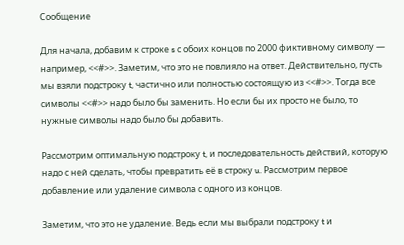Сообщение

Для начала, добавим к строке s с обоих концов по 2000 фиктивному символу — например, <<#>>. Заметим, что это не повлияло на ответ. Действительно, пусть мы взяли подстроку t, частично или полностью состоящую из <<#>>. Тогда все символы <<#>> надо было бы заменить. Но если бы их просто не было, то нужные символы надо было бы добавить.

Рассмотрим оптимальную подстроку t, и последовательность действий, которую надо с ней сделать, чтобы превратить её в строку u. Рассмотрим первое добавление или удаление символа с одного из концов.

Заметим, что это не удаление. Ведь если мы выбрали подстроку t и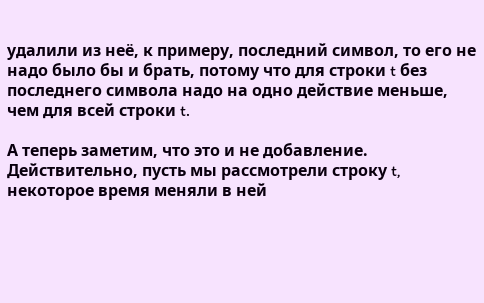удалили из неё, к примеру, последний символ, то его не надо было бы и брать, потому что для строки t без последнего символа надо на одно действие меньше, чем для всей строки t.

А теперь заметим, что это и не добавление. Действительно, пусть мы рассмотрели строку t, некоторое время меняли в ней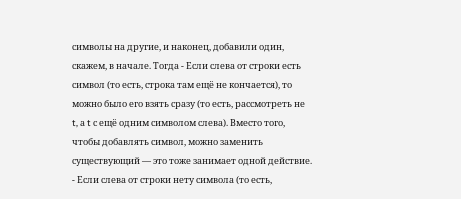символы на другие, и наконец, добавили один, скажем, в начале. Тогда - Если слева от строки есть символ (то есть, строка там ещё не кончается), то можно было его взять сразу (то есть, рассмотреть не t, а t с ещё одним символом слева). Вместо того, чтобы добавлять символ, можно заменить существующий — это тоже занимает одной действие. - Если слева от строки нету символа (то есть,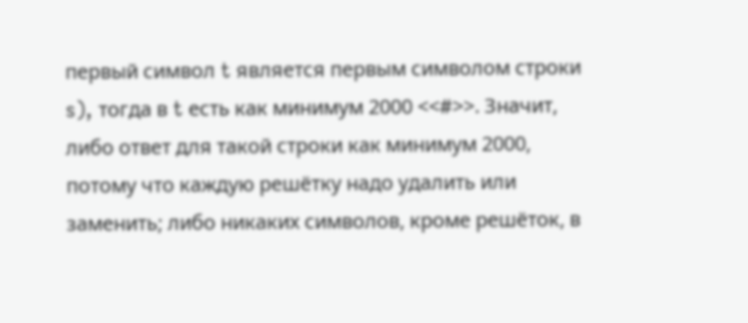первый символ t является первым символом строки s), тогда в t есть как минимум 2000 <<#>>. Значит, либо ответ для такой строки как минимум 2000, потому что каждую решётку надо удалить или заменить; либо никаких символов, кроме решёток, в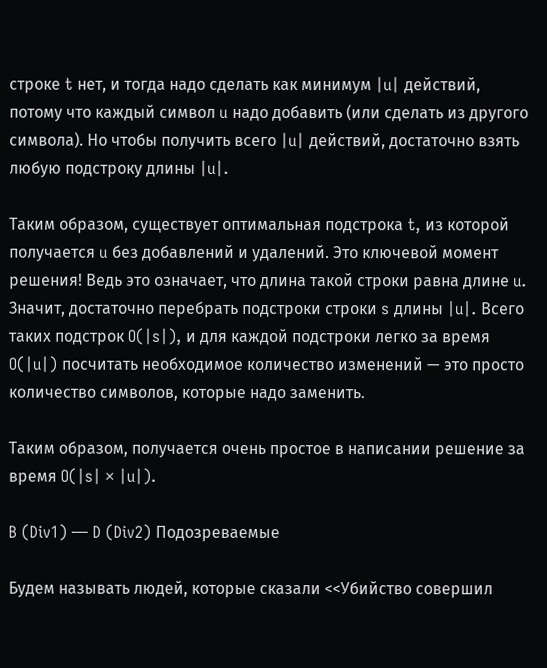строке t нет, и тогда надо сделать как минимум |u| действий, потому что каждый символ u надо добавить (или сделать из другого символа). Но чтобы получить всего |u| действий, достаточно взять любую подстроку длины |u|.

Таким образом, существует оптимальная подстрока t, из которой получается u без добавлений и удалений. Это ключевой момент решения! Ведь это означает, что длина такой строки равна длине u. Значит, достаточно перебрать подстроки строки s длины |u|. Всего таких подстрок O(|s|), и для каждой подстроки легко за время O(|u|) посчитать необходимое количество изменений — это просто количество символов, которые надо заменить.

Таким образом, получается очень простое в написании решение за время O(|s| × |u|).

B (Div1) — D (Div2) Подозреваемые

Будем называть людей, которые сказали <<Убийство совершил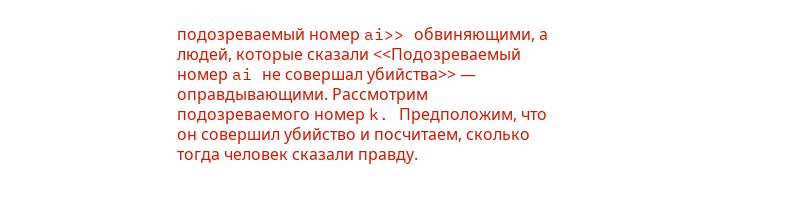подозреваемый номер ai>> обвиняющими, а людей, которые сказали <<Подозреваемый номер ai не совершал убийства>> — оправдывающими. Рассмотрим подозреваемого номер k. Предположим, что он совершил убийство и посчитаем, сколько тогда человек сказали правду.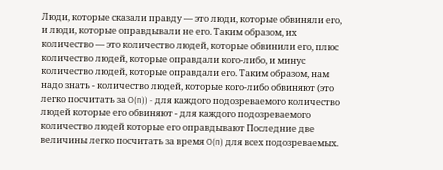Люди, которые сказали правду — это люди, которые обвиняли его, и люди, которые оправдывали не его. Таким образом, их количество — это количество людей, которые обвинили его, плюс количество людей, которые оправдали кого-либо, и минус количество людей, которые оправдали его. Таким образом, нам надо знать - количество людей, которые кого-либо обвиняют (это легко посчитать за O(n)) - для каждого подозреваемого количество людей которые его обвиняют - для каждого подозреваемого количество людей которые его оправдывают Последние две величины легко посчитать за время O(n) для всех подозреваемых.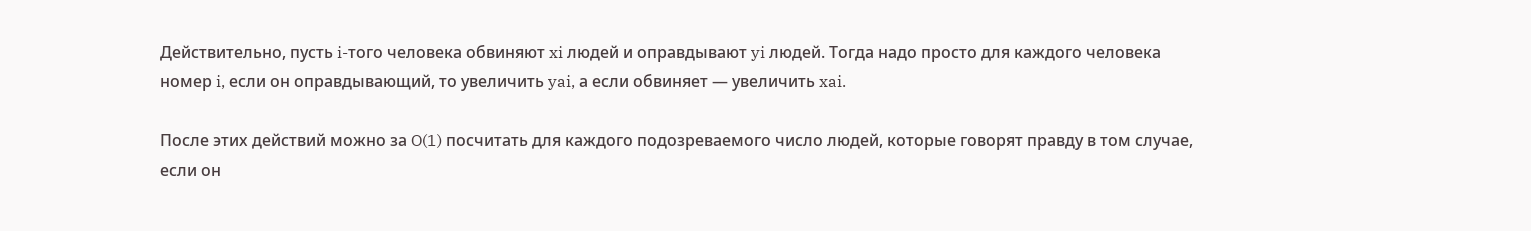Действительно, пусть i-того человека обвиняют xi людей и оправдывают yi людей. Тогда надо просто для каждого человека номер i, если он оправдывающий, то увеличить yai, а если обвиняет — увеличить xai.

После этих действий можно за O(1) посчитать для каждого подозреваемого число людей, которые говорят правду в том случае, если он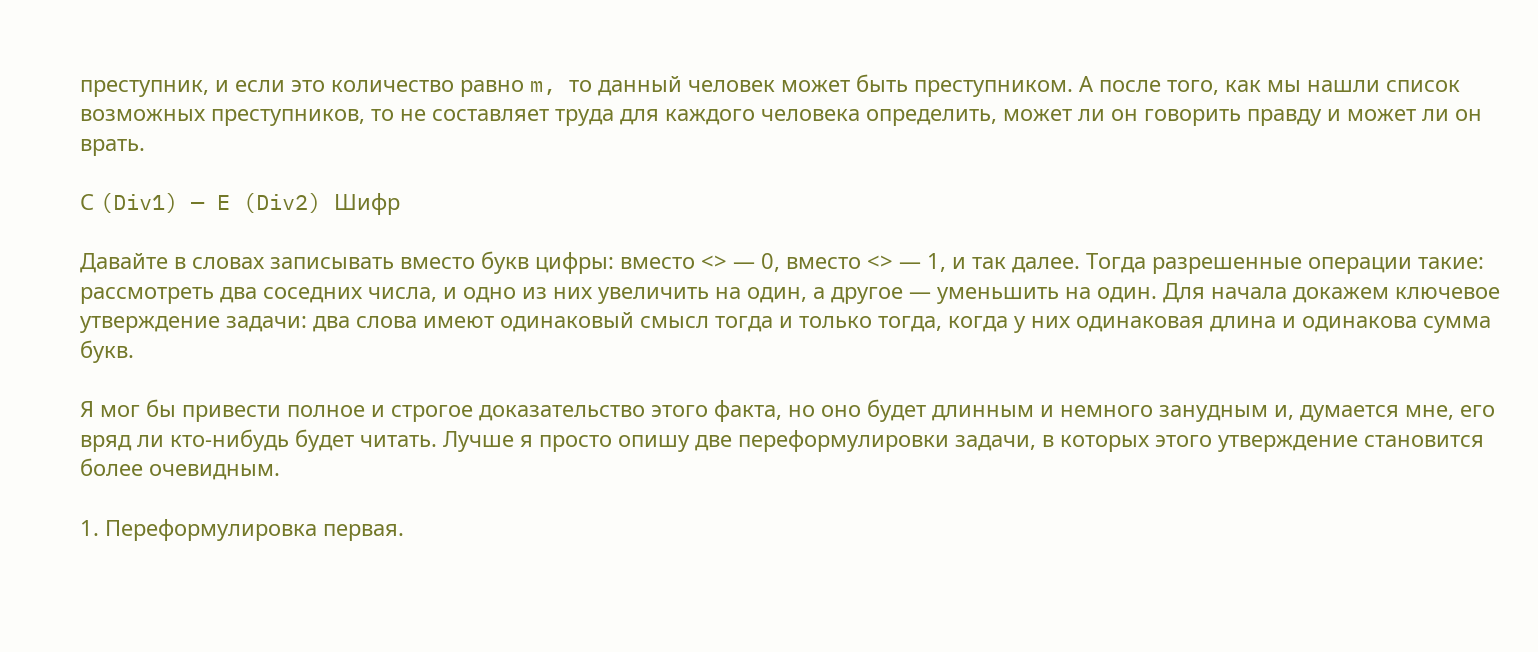преступник, и если это количество равно m, то данный человек может быть преступником. А после того, как мы нашли список возможных преступников, то не составляет труда для каждого человека определить, может ли он говорить правду и может ли он врать.

С (Div1) — E (Div2) Шифр

Давайте в словах записывать вместо букв цифры: вместо <> — 0, вместо <> — 1, и так далее. Тогда разрешенные операции такие: рассмотреть два соседних числа, и одно из них увеличить на один, а другое — уменьшить на один. Для начала докажем ключевое утверждение задачи: два слова имеют одинаковый смысл тогда и только тогда, когда у них одинаковая длина и одинакова сумма букв.

Я мог бы привести полное и строгое доказательство этого факта, но оно будет длинным и немного занудным и, думается мне, его вряд ли кто-нибудь будет читать. Лучше я просто опишу две переформулировки задачи, в которых этого утверждение становится более очевидным.

1. Переформулировка первая.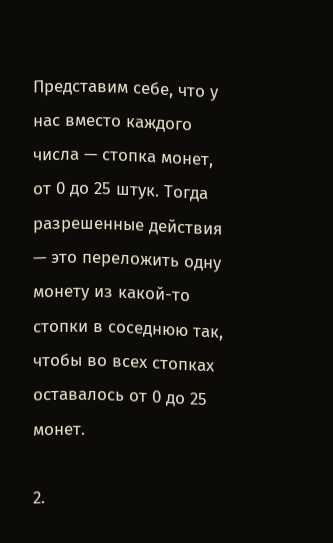Представим себе, что у нас вместо каждого числа — стопка монет, от 0 до 25 штук. Тогда разрешенные действия — это переложить одну монету из какой-то стопки в соседнюю так, чтобы во всех стопках оставалось от 0 до 25 монет.

2.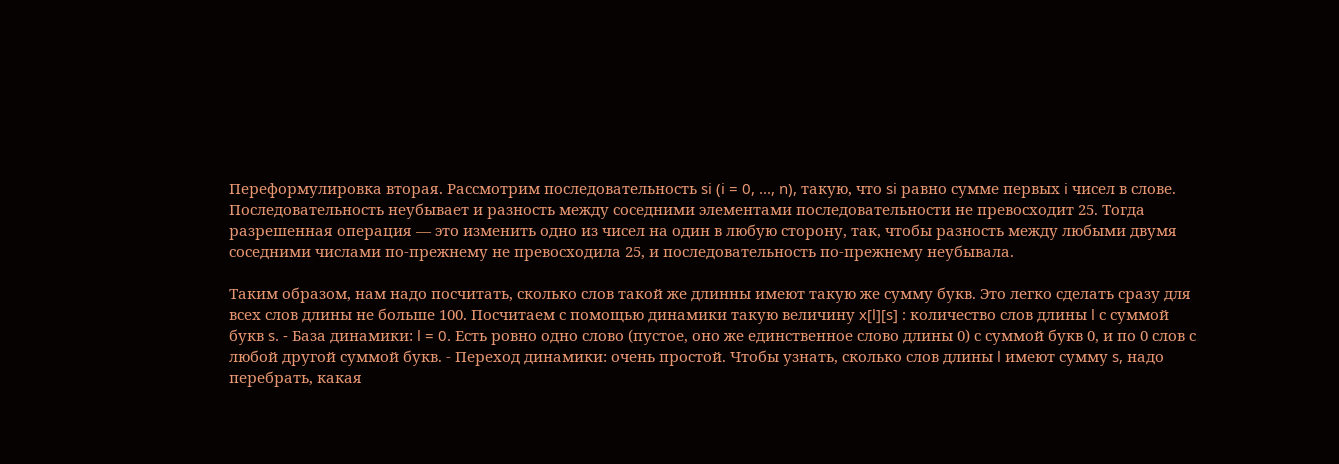Переформулировка вторая. Рассмотрим последовательность si (i = 0, ..., n), такую, что si равно сумме первых i чисел в слове. Последовательность неубывает и разность между соседними элементами последовательности не превосходит 25. Тогда разрешенная операция — это изменить одно из чисел на один в любую сторону, так, чтобы разность между любыми двумя соседними числами по-прежнему не превосходила 25, и последовательность по-прежнему неубывала.

Таким образом, нам надо посчитать, сколько слов такой же длинны имеют такую же сумму букв. Это легко сделать сразу для всех слов длины не больше 100. Посчитаем с помощью динамики такую величину x[l][s] : количество слов длины l с суммой букв s. - База динамики: l = 0. Есть ровно одно слово (пустое, оно же единственное слово длины 0) с суммой букв 0, и по 0 слов с любой другой суммой букв. - Переход динамики: очень простой. Чтобы узнать, сколько слов длины l имеют сумму s, надо перебрать, какая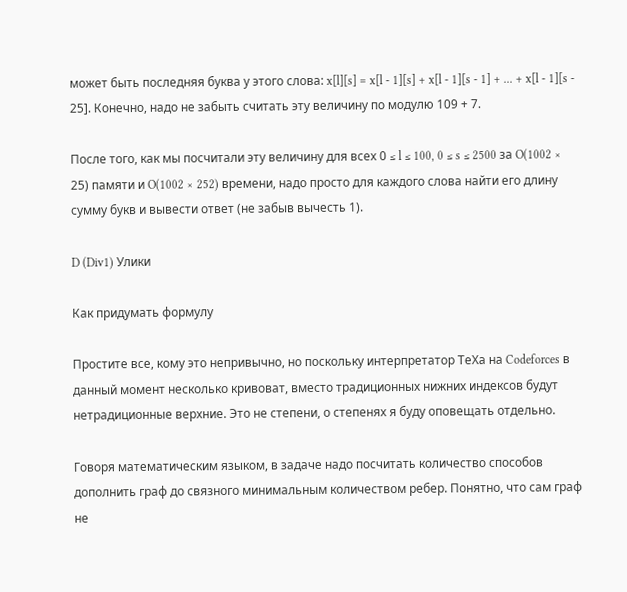может быть последняя буква у этого слова: x[l][s] = x[l - 1][s] + x[l - 1][s - 1] + ... + x[l - 1][s - 25]. Конечно, надо не забыть считать эту величину по модулю 109 + 7.

После того, как мы посчитали эту величину для всех 0 ≤ l ≤ 100, 0 ≤ s ≤ 2500 за O(1002 × 25) памяти и O(1002 × 252) времени, надо просто для каждого слова найти его длину сумму букв и вывести ответ (не забыв вычесть 1).

D (Div1) Улики

Как придумать формулу

Простите все, кому это непривычно, но поскольку интерпретатор ТеХа на Codeforces в данный момент несколько кривоват, вместо традиционных нижних индексов будут нетрадиционные верхние. Это не степени, о степенях я буду оповещать отдельно.

Говоря математическим языком, в задаче надо посчитать количество способов дополнить граф до связного минимальным количеством ребер. Понятно, что сам граф не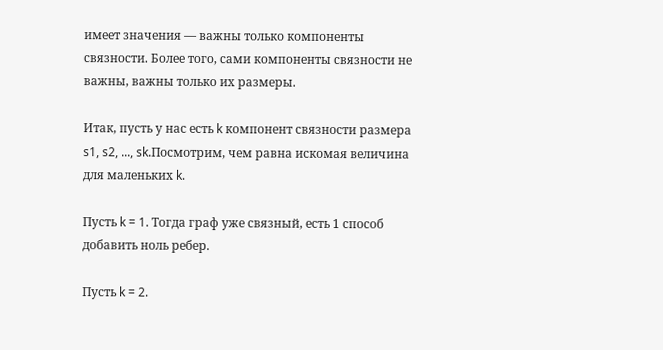имеет значения — важны только компоненты связности. Более того, сами компоненты связности не важны, важны только их размеры.

Итак, пусть у нас есть k компонент связности размера s1, s2, ..., sk.Посмотрим, чем равна искомая величина для маленьких k.

Пусть k = 1. Тогда граф уже связный, есть 1 способ добавить ноль ребер.

Пусть k = 2.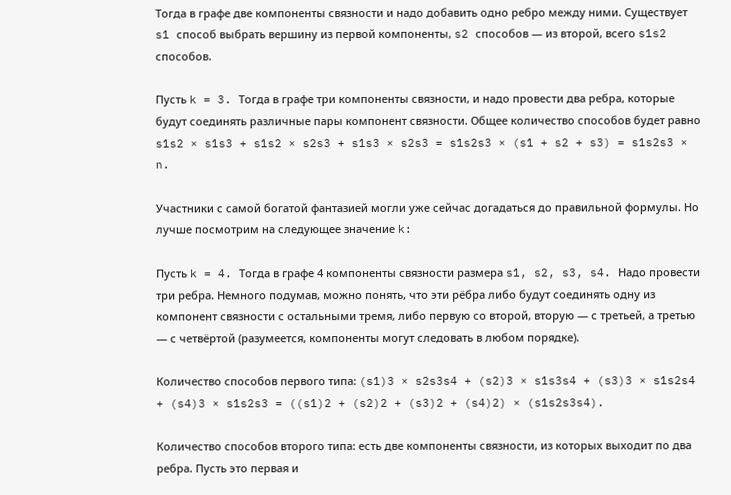Тогда в графе две компоненты связности и надо добавить одно ребро между ними. Существует s1 способ выбрать вершину из первой компоненты, s2 способов — из второй, всего s1s2 способов.

Пусть k = 3. Тогда в графе три компоненты связности, и надо провести два ребра, которые будут соединять различные пары компонент связности. Общее количество способов будет равно s1s2 × s1s3 + s1s2 × s2s3 + s1s3 × s2s3 = s1s2s3 × (s1 + s2 + s3) = s1s2s3 × n.

Участники с самой богатой фантазией могли уже сейчас догадаться до правильной формулы. Но лучше посмотрим на следующее значение k:

Пусть k = 4. Тогда в графе 4 компоненты связности размера s1, s2, s3, s4. Надо провести три ребра. Немного подумав, можно понять, что эти рёбра либо будут соединять одну из компонент связности с остальными тремя, либо первую со второй, вторую — с третьей, а третью — с четвёртой (разумеется, компоненты могут следовать в любом порядке).

Количество способов первого типа: (s1)3 × s2s3s4 + (s2)3 × s1s3s4 + (s3)3 × s1s2s4 + (s4)3 × s1s2s3 = ((s1)2 + (s2)2 + (s3)2 + (s4)2) × (s1s2s3s4).

Количество способов второго типа: есть две компоненты связности, из которых выходит по два ребра. Пусть это первая и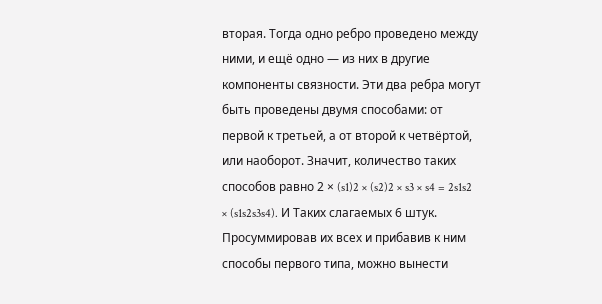вторая. Тогда одно ребро проведено между ними, и ещё одно — из них в другие компоненты связности. Эти два ребра могут быть проведены двумя способами: от первой к третьей, а от второй к четвёртой, или наоборот. Значит, количество таких способов равно 2 × (s1)2 × (s2)2 × s3 × s4 = 2s1s2 × (s1s2s3s4). И Таких слагаемых 6 штук. Просуммировав их всех и прибавив к ним способы первого типа, можно вынести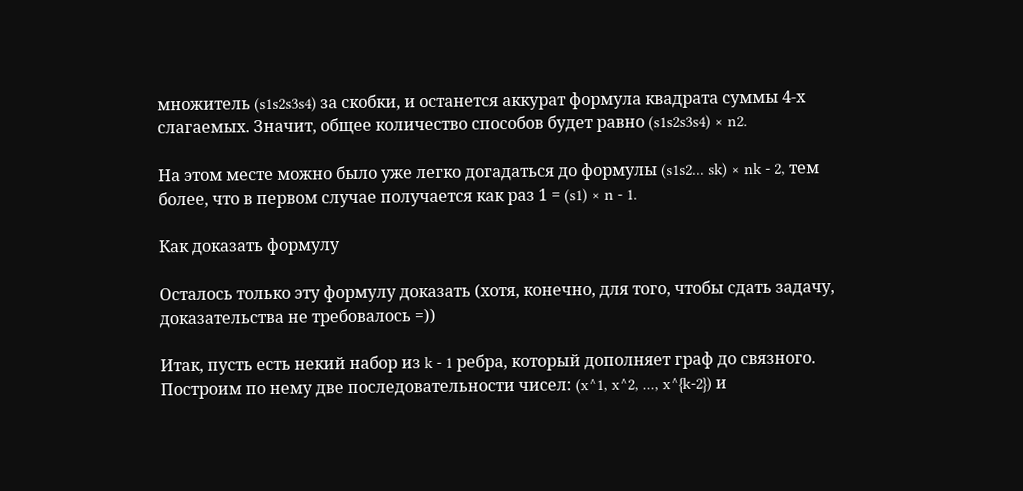множитель (s1s2s3s4) за скобки, и останется аккурат формула квадрата суммы 4-х слагаемых. Значит, общее количество способов будет равно (s1s2s3s4) × n2.

На этом месте можно было уже легко догадаться до формулы (s1s2... sk) × nk - 2, тем более, что в первом случае получается как раз 1 = (s1) × n - 1.

Как доказать формулу

Осталось только эту формулу доказать (хотя, конечно, для того, чтобы сдать задачу, доказательства не требовалось =))

Итак, пусть есть некий набор из k - 1 ребра, который дополняет граф до связного. Построим по нему две последовательности чисел: (x^1, x^2, ..., x^{k-2}) и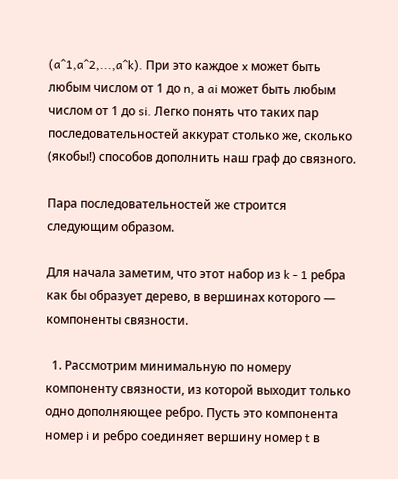(a^1,a^2,...,a^k). При это каждое x может быть любым числом от 1 до n, а ai может быть любым числом от 1 до si. Легко понять что таких пар последовательностей аккурат столько же, сколько (якобы!) способов дополнить наш граф до связного.

Пара последовательностей же строится следующим образом.

Для начала заметим, что этот набор из k - 1 ребра как бы образует дерево, в вершинах которого — компоненты связности.

  1. Рассмотрим минимальную по номеру компоненту связности, из которой выходит только одно дополняющее ребро. Пусть это компонента номер i и ребро соединяет вершину номер t в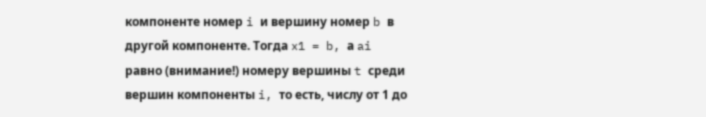компоненте номер i и вершину номер b в другой компоненте. Тогда x1 = b, а ai равно (внимание!) номеру вершины t среди вершин компоненты i, то есть, числу от 1 до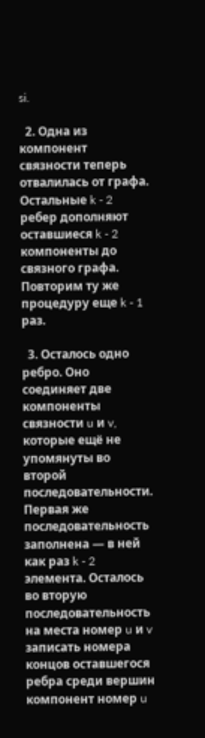si.

  2. Одна из компонент связности теперь отвалилась от графа. Остальные k - 2 ребер дополняют оставшиеся k - 2 компоненты до связного графа. Повторим ту же процедуру еще k - 1 раз.

  3. Осталось одно ребро. Оно соединяет две компоненты связности u и v, которые ещё не упомянуты во второй последовательности. Первая же последовательность заполнена — в ней как раз k - 2 элемента. Осталось во вторую последовательность на места номер u и v записать номера концов оставшегося ребра среди вершин компонент номер u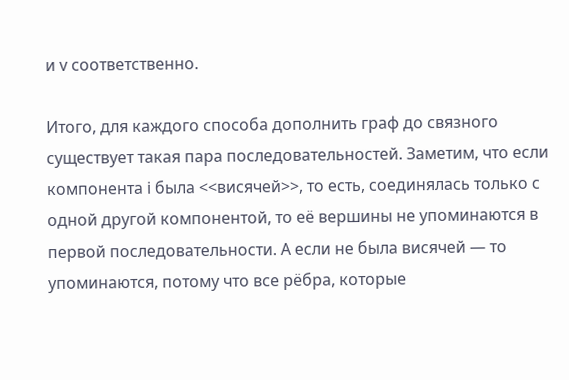и v соответственно.

Итого, для каждого способа дополнить граф до связного существует такая пара последовательностей. Заметим, что если компонента i была <<висячей>>, то есть, соединялась только с одной другой компонентой, то её вершины не упоминаются в первой последовательности. А если не была висячей — то упоминаются, потому что все рёбра, которые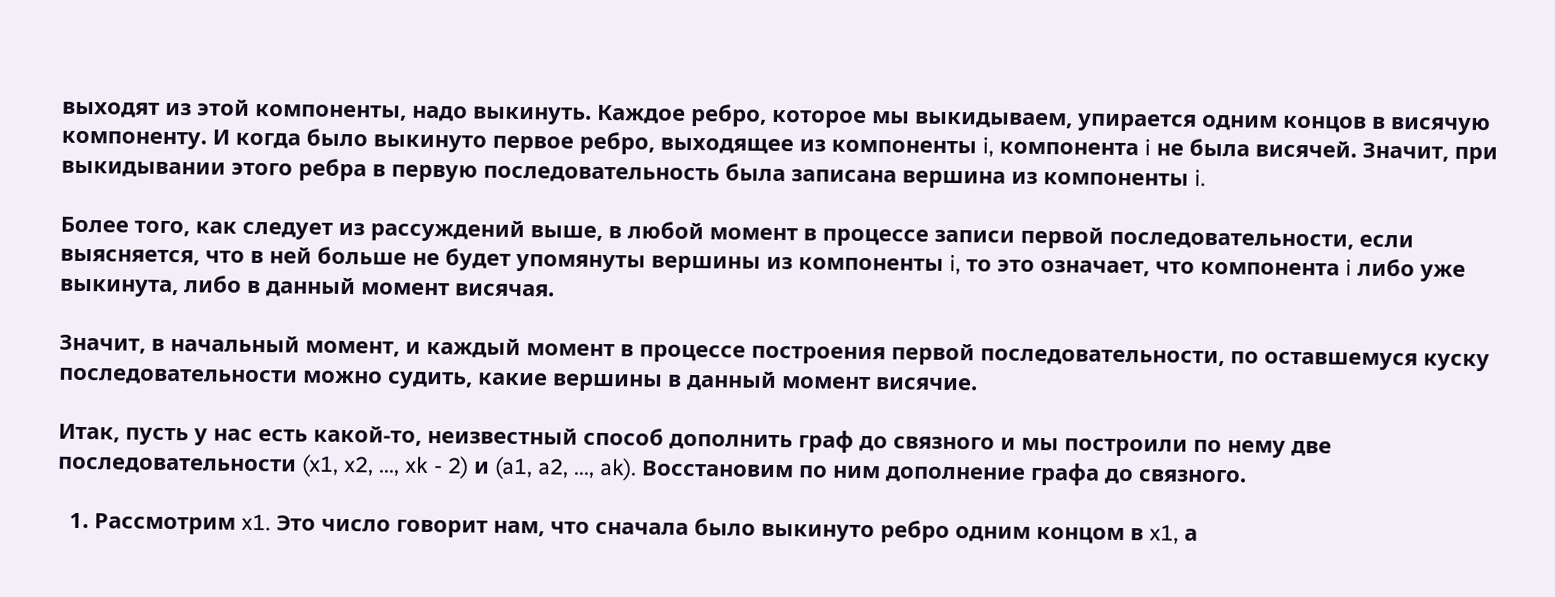выходят из этой компоненты, надо выкинуть. Каждое ребро, которое мы выкидываем, упирается одним концов в висячую компоненту. И когда было выкинуто первое ребро, выходящее из компоненты i, компонента i не была висячей. Значит, при выкидывании этого ребра в первую последовательность была записана вершина из компоненты i.

Более того, как следует из рассуждений выше, в любой момент в процессе записи первой последовательности, если выясняется, что в ней больше не будет упомянуты вершины из компоненты i, то это означает, что компонента i либо уже выкинута, либо в данный момент висячая.

Значит, в начальный момент, и каждый момент в процессе построения первой последовательности, по оставшемуся куску последовательности можно судить, какие вершины в данный момент висячие.

Итак, пусть у нас есть какой-то, неизвестный способ дополнить граф до связного и мы построили по нему две последовательности (x1, x2, ..., xk - 2) и (a1, a2, ..., ak). Восстановим по ним дополнение графа до связного.

  1. Рассмотрим x1. Это число говорит нам, что сначала было выкинуто ребро одним концом в x1, а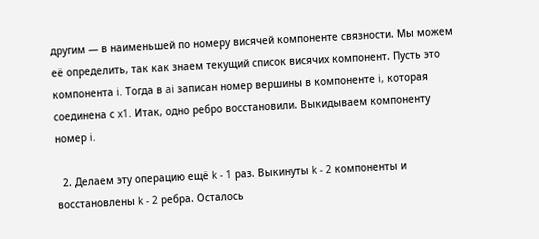другим — в наименьшей по номеру висячей компоненте связности. Мы можем её определить, так как знаем текущий список висячих компонент. Пусть это компонента i. Тогда в ai записан номер вершины в компоненте i, которая соединена с x1. Итак, одно ребро восстановили. Выкидываем компоненту номер i.

  2. Делаем эту операцию ещё k - 1 раз. Выкинуты k - 2 компоненты и восстановлены k - 2 ребра. Осталось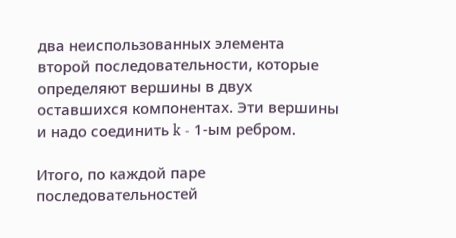два неиспользованных элемента второй последовательности, которые определяют вершины в двух оставшихся компонентах. Эти вершины и надо соединить k - 1-ым ребром.

Итого, по каждой паре последовательностей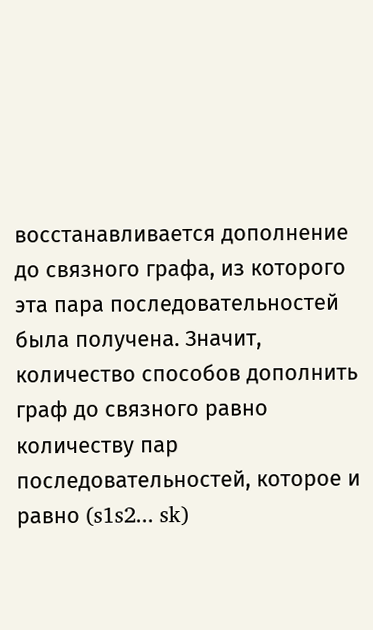восстанавливается дополнение до связного графа, из которого эта пара последовательностей была получена. Значит, количество способов дополнить граф до связного равно количеству пар последовательностей, которое и равно (s1s2... sk)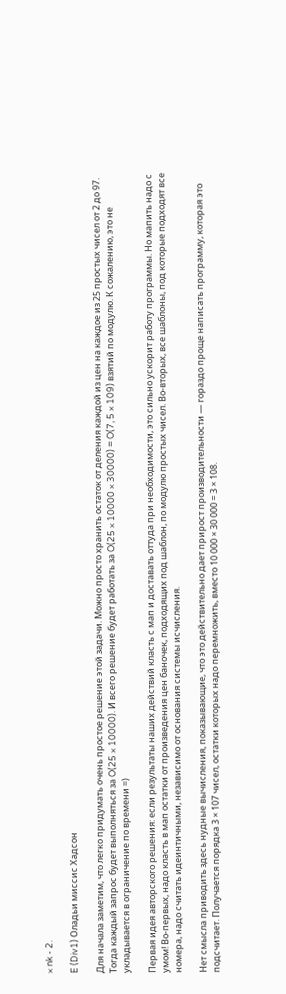× nk - 2.

E (Div1) Оладьи миссис Хадсон

Для начала заметим, что легко придумать очень простое решение этой задачи. Можно просто хранить остаток от деления каждой из цен на каждое из 25 простых чисел от 2 до 97. Тогда каждый запрос будет выполняться за O(25 × 10000). И всего решение будет работать за O(25 × 10000 × 30000) = O(7, 5 × 109) взятий по модулю. К сожалению, это не укладывается в ограничение по времени =)

Первая идея авторского решения: если результаты наших действий класть с мап и доставать оттуда при необходимости, это сильно ускорит работу программы. Но мапить надо с умом! Во-первых, надо класть в мап остатки от произведения цен баночек, подходящих под шаблон, по модулю простых чисел. Во-вторых, все шаблоны, под которые подходят все номера, надо считать идеинтичными, независимо от основания системы исчисления.

Нет смысла приводить здесь нудные вычисления, показывающие, что это действительно дает прирост производительности — гораздо проще написать программу, которая это подсчитает. Получается порядка 3 × 107 чисел, остатки которых надо перемножить, вместо 10 000 × 30 000 = 3 × 108.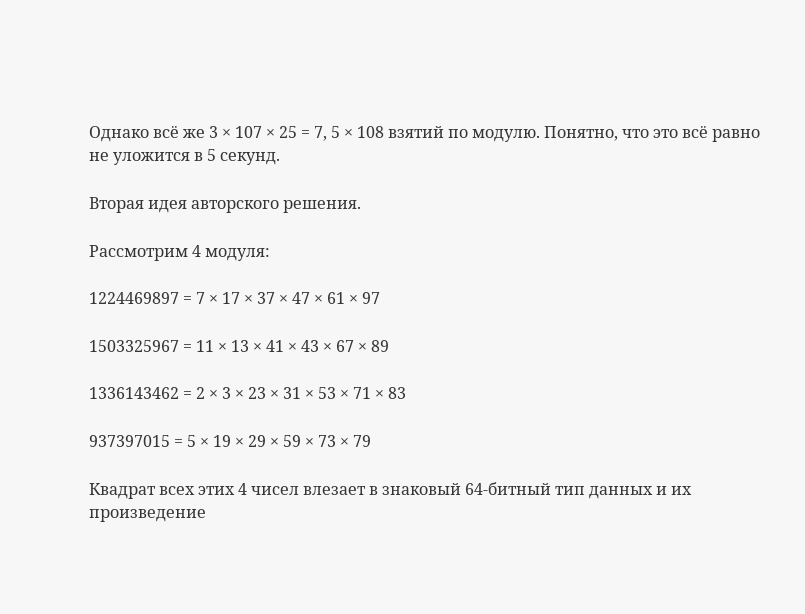Однако всё же 3 × 107 × 25 = 7, 5 × 108 взятий по модулю. Понятно, что это всё равно не уложится в 5 секунд.

Вторая идея авторского решения.

Рассмотрим 4 модуля:

1224469897 = 7 × 17 × 37 × 47 × 61 × 97

1503325967 = 11 × 13 × 41 × 43 × 67 × 89

1336143462 = 2 × 3 × 23 × 31 × 53 × 71 × 83

937397015 = 5 × 19 × 29 × 59 × 73 × 79

Квадрат всех этих 4 чисел влезает в знаковый 64-битный тип данных и их произведение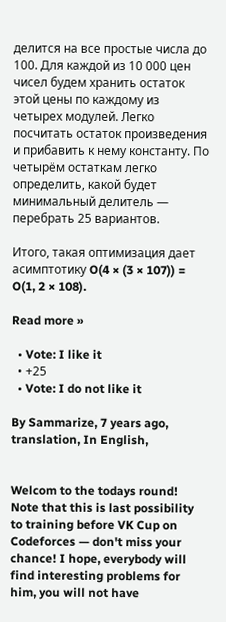делится на все простые числа до 100. Для каждой из 10 000 цен чисел будем хранить остаток этой цены по каждому из четырех модулей. Легко посчитать остаток произведения и прибавить к нему константу. По четырём остаткам легко определить, какой будет минимальный делитель — перебрать 25 вариантов.

Итого, такая оптимизация дает асимптотику O(4 × (3 × 107)) = O(1, 2 × 108).

Read more »

  • Vote: I like it
  • +25
  • Vote: I do not like it

By Sammarize, 7 years ago, translation, In English,


Welcom to the todays round! Note that this is last possibility to training before VK Cup on Codeforces — don't miss your chance! I hope, everybody will find interesting problems for him, you will not have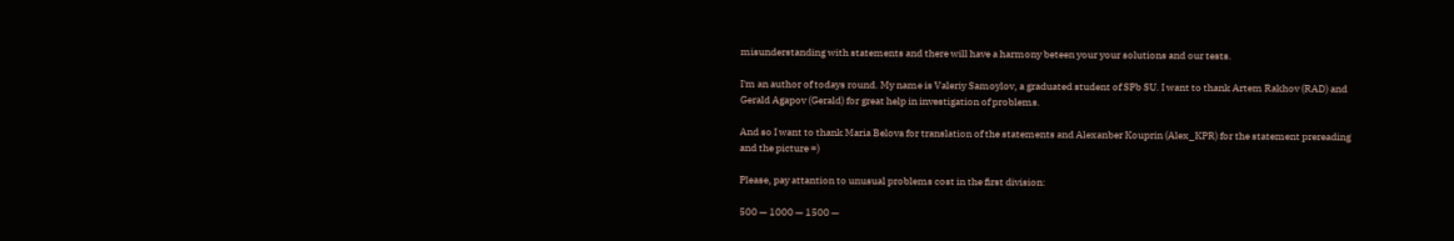misunderstanding with statements and there will have a harmony beteen your your solutions and our tests.

I'm an author of todays round. My name is Valeriy Samoylov, a graduated student of SPb SU. I want to thank Artem Rakhov (RAD) and Gerald Agapov (Gerald) for great help in investigation of problems.

And so I want to thank Maria Belova for translation of the statements and Alexanber Kouprin (Alex_KPR) for the statement prereading and the picture =)

Please, pay attantion to unusual problems cost in the first division:

500 — 1000 — 1500 —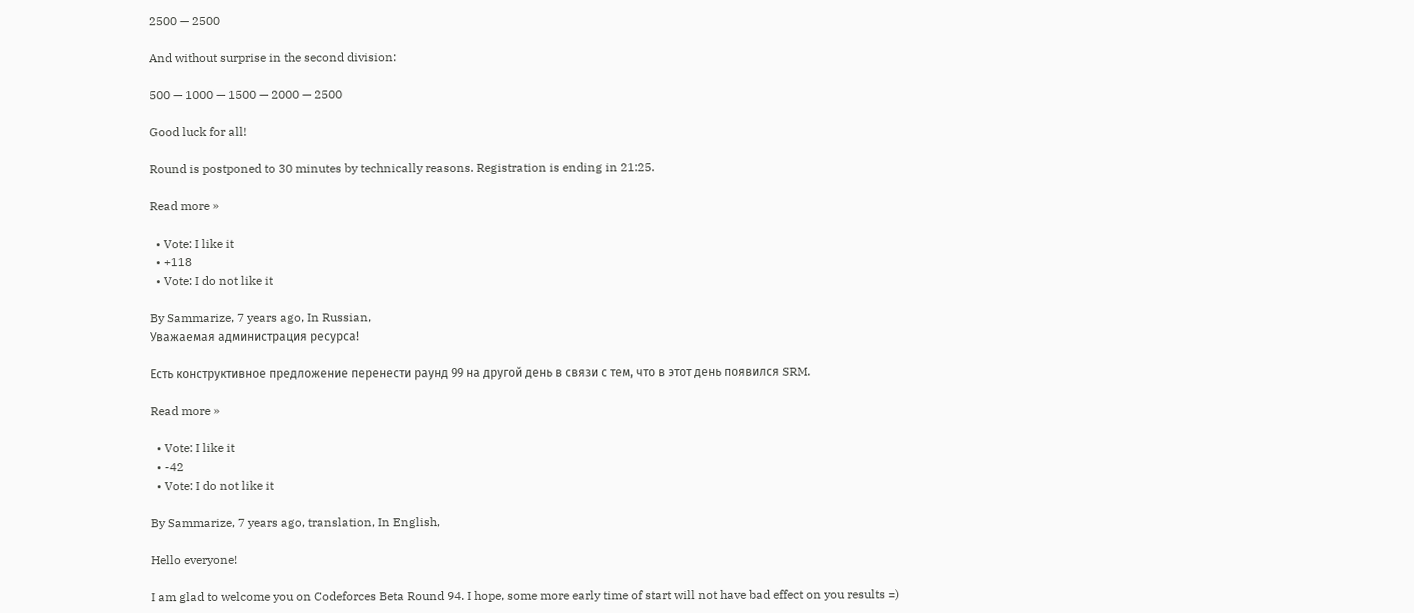2500 — 2500

And without surprise in the second division:

500 — 1000 — 1500 — 2000 — 2500

Good luck for all!

Round is postponed to 30 minutes by technically reasons. Registration is ending in 21:25.

Read more »

  • Vote: I like it
  • +118
  • Vote: I do not like it

By Sammarize, 7 years ago, In Russian,
Уважаемая администрация ресурса!

Есть конструктивное предложение перенести раунд 99 на другой день в связи с тем, что в этот день появился SRM.

Read more »

  • Vote: I like it
  • -42
  • Vote: I do not like it

By Sammarize, 7 years ago, translation, In English,

Hello everyone!

I am glad to welcome you on Codeforces Beta Round 94. I hope, some more early time of start will not have bad effect on you results =)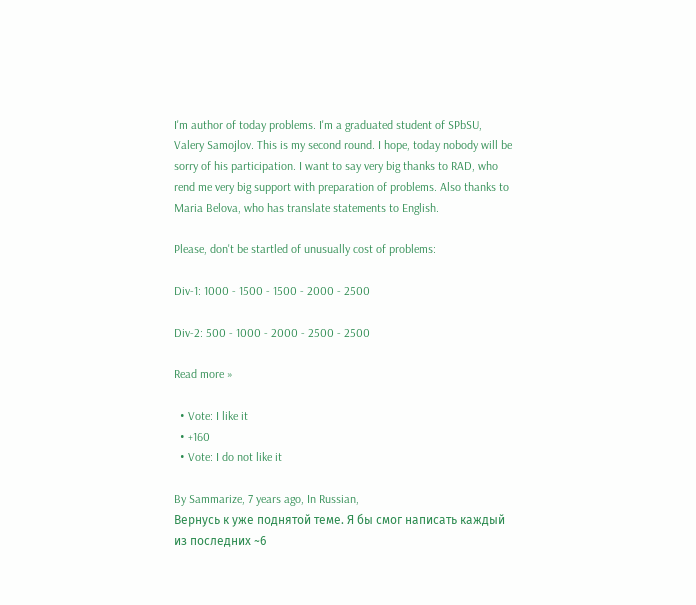I'm author of today problems. I'm a graduated student of SPbSU, Valery Samojlov. This is my second round. I hope, today nobody will be sorry of his participation. I want to say very big thanks to RAD, who rend me very big support with preparation of problems. Also thanks to Maria Belova, who has translate statements to English.

Please, don't be startled of unusually cost of problems:

Div-1: 1000 - 1500 - 1500 - 2000 - 2500

Div-2: 500 - 1000 - 2000 - 2500 - 2500

Read more »

  • Vote: I like it
  • +160
  • Vote: I do not like it

By Sammarize, 7 years ago, In Russian,
Вернусь к уже поднятой теме. Я бы смог написать каждый из последних ~6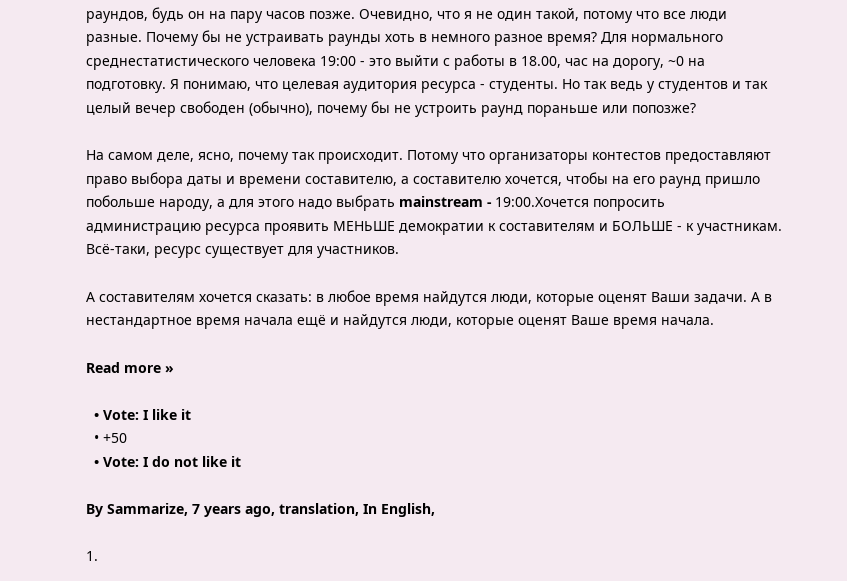раундов, будь он на пару часов позже. Очевидно, что я не один такой, потому что все люди разные. Почему бы не устраивать раунды хоть в немного разное время? Для нормального среднестатистического человека 19:00 - это выйти с работы в 18.00, час на дорогу, ~0 на подготовку. Я понимаю, что целевая аудитория ресурса - студенты. Но так ведь у студентов и так целый вечер свободен (обычно), почему бы не устроить раунд пораньше или попозже?

На самом деле, ясно, почему так происходит. Потому что организаторы контестов предоставляют право выбора даты и времени составителю, а составителю хочется, чтобы на его раунд пришло побольше народу, а для этого надо выбрать mainstream - 19:00.Хочется попросить администрацию ресурса проявить МЕНЬШЕ демократии к составителям и БОЛЬШЕ - к участникам. Всё-таки, ресурс существует для участников.

А составителям хочется сказать: в любое время найдутся люди, которые оценят Ваши задачи. А в нестандартное время начала ещё и найдутся люди, которые оценят Ваше время начала.

Read more »

  • Vote: I like it
  • +50
  • Vote: I do not like it

By Sammarize, 7 years ago, translation, In English,

1.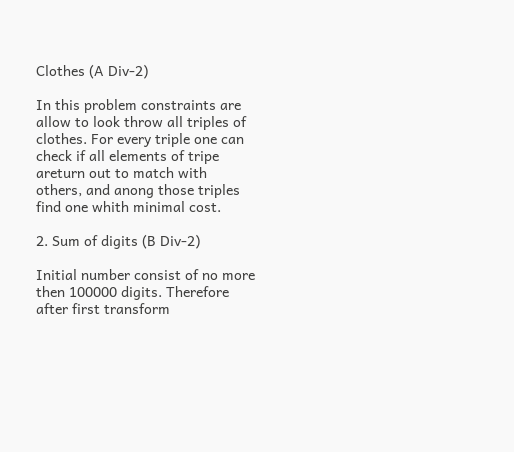Clothes (A Div-2)

In this problem constraints are allow to look throw all triples of clothes. For every triple one can check if all elements of tripe areturn out to match with others, and anong those triples find one whith minimal cost.

2. Sum of digits (B Div-2)

Initial number consist of no more then 100000 digits. Therefore after first transform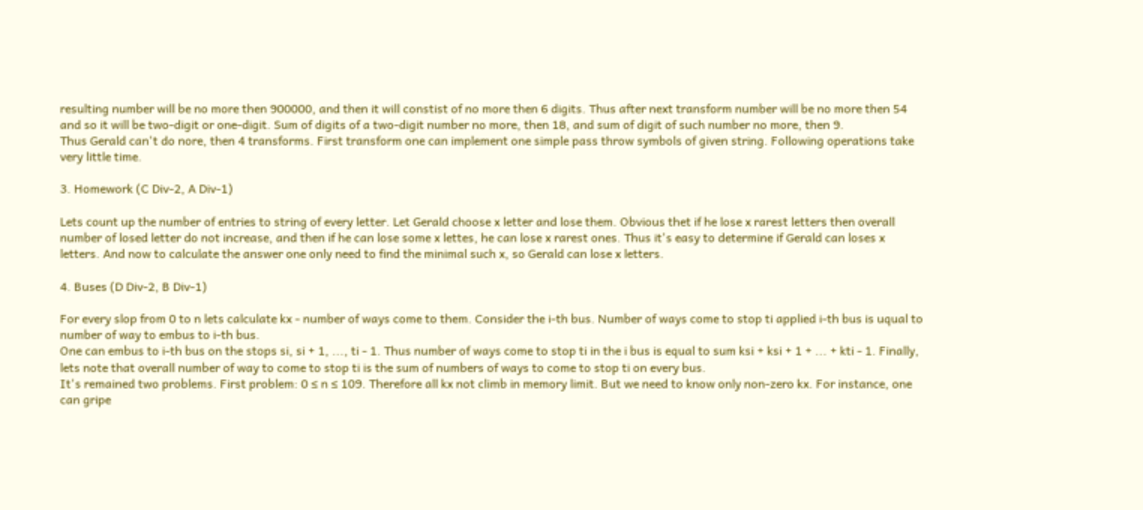resulting number will be no more then 900000, and then it will constist of no more then 6 digits. Thus after next transform number will be no more then 54 and so it will be two-digit or one-digit. Sum of digits of a two-digit number no more, then 18, and sum of digit of such number no more, then 9.
Thus Gerald can't do nore, then 4 transforms. First transform one can implement one simple pass throw symbols of given string. Following operations take very little time.

3. Homework (C Div-2, A Div-1)

Lets count up the number of entries to string of every letter. Let Gerald choose x letter and lose them. Obvious thet if he lose x rarest letters then overall number of losed letter do not increase, and then if he can lose some x lettes, he can lose x rarest ones. Thus it's easy to determine if Gerald can loses x letters. And now to calculate the answer one only need to find the minimal such x, so Gerald can lose x letters.

4. Buses (D Div-2, B Div-1)

For every slop from 0 to n lets calculate kx - number of ways come to them. Consider the i-th bus. Number of ways come to stop ti applied i-th bus is uqual to number of way to embus to i-th bus.
One can embus to i-th bus on the stops si, si + 1, ..., ti - 1. Thus number of ways come to stop ti in the i bus is equal to sum ksi + ksi + 1 + ... + kti - 1. Finally, lets note that overall number of way to come to stop ti is the sum of numbers of ways to come to stop ti on every bus.
It's remained two problems. First problem: 0 ≤ n ≤ 109. Therefore all kx not climb in memory limit. But we need to know only non-zero kx. For instance, one can gripe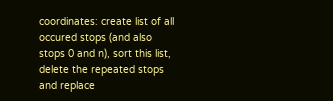coordinates: create list of all occured stops (and also stops 0 and n), sort this list, delete the repeated stops and replace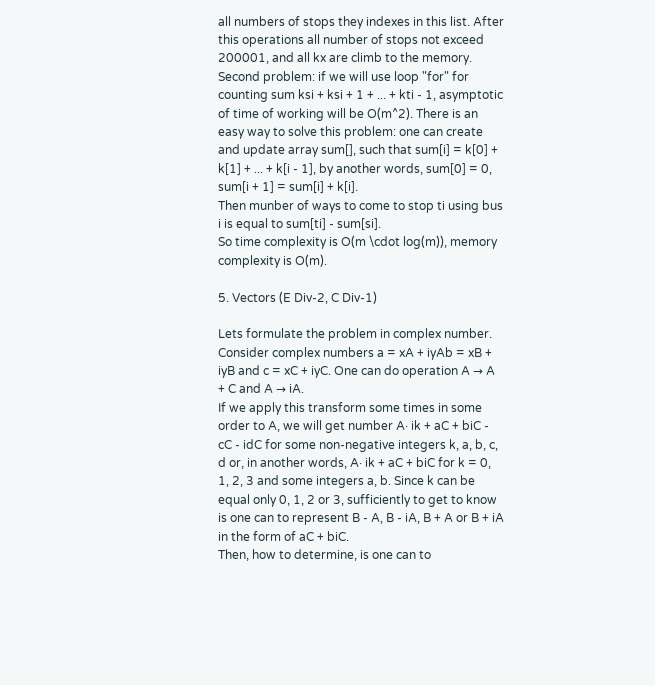all numbers of stops they indexes in this list. After this operations all number of stops not exceed 200001, and all kx are climb to the memory.
Second problem: if we will use loop "for" for counting sum ksi + ksi + 1 + ... + kti - 1, asymptotic of time of working will be O(m^2). There is an easy way to solve this problem: one can create and update array sum[], such that sum[i] = k[0] + k[1] + ... + k[i - 1], by another words, sum[0] = 0, sum[i + 1] = sum[i] + k[i].
Then munber of ways to come to stop ti using bus i is equal to sum[ti] - sum[si].
So time complexity is O(m \cdot log(m)), memory complexity is O(m).

5. Vectors (E Div-2, C Div-1)

Lets formulate the problem in complex number.
Consider complex numbers a = xA + iyAb = xB + iyB and c = xC + iyC. One can do operation A → A + C and A → iA.
If we apply this transform some times in some order to A, we will get number A· ik + aC + biC - cC - idC for some non-negative integers k, a, b, c, d or, in another words, A· ik + aC + biC for k = 0, 1, 2, 3 and some integers a, b. Since k can be equal only 0, 1, 2 or 3, sufficiently to get to know is one can to represent B - A, B - iA, B + A or B + iA in the form of aC + biC.
Then, how to determine, is one can to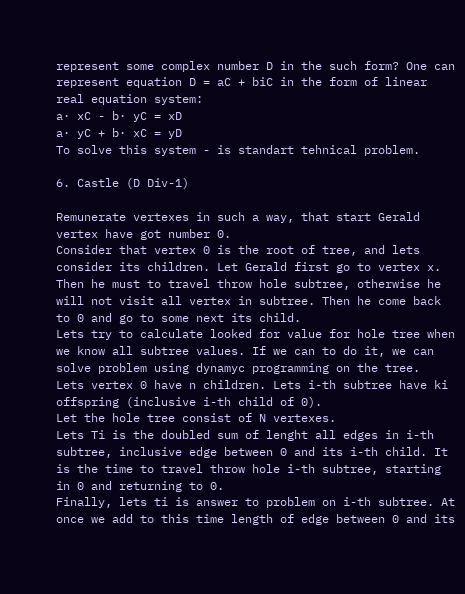represent some complex number D in the such form? One can represent equation D = aC + biC in the form of linear real equation system:
a· xC - b· yC = xD
a· yC + b· xC = yD
To solve this system - is standart tehnical problem.

6. Castle (D Div-1)

Remunerate vertexes in such a way, that start Gerald vertex have got number 0.
Consider that vertex 0 is the root of tree, and lets consider its children. Let Gerald first go to vertex x. Then he must to travel throw hole subtree, otherwise he will not visit all vertex in subtree. Then he come back to 0 and go to some next its child.
Lets try to calculate looked for value for hole tree when we know all subtree values. If we can to do it, we can solve problem using dynamyc programming on the tree.
Lets vertex 0 have n children. Lets i-th subtree have ki offspring (inclusive i-th child of 0).
Let the hole tree consist of N vertexes.
Lets Ti is the doubled sum of lenght all edges in i-th subtree, inclusive edge between 0 and its i-th child. It is the time to travel throw hole i-th subtree, starting in 0 and returning to 0.
Finally, lets ti is answer to problem on i-th subtree. At once we add to this time length of edge between 0 and its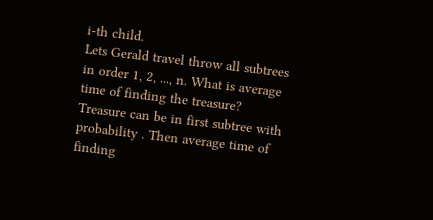i-th child.
Lets Gerald travel throw all subtrees in order 1, 2, ..., n. What is average time of finding the treasure?
Treasure can be in first subtree with probability . Then average time of finding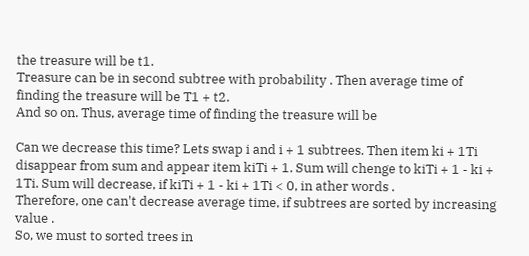the treasure will be t1.
Treasure can be in second subtree with probability . Then average time of finding the treasure will be T1 + t2.
And so on. Thus, average time of finding the treasure will be

Can we decrease this time? Lets swap i and i + 1 subtrees. Then item ki + 1Ti disappear from sum and appear item kiTi + 1. Sum will chenge to kiTi + 1 - ki + 1Ti. Sum will decrease, if kiTi + 1 - ki + 1Ti < 0, in ather words .
Therefore, one can't decrease average time, if subtrees are sorted by increasing value .
So, we must to sorted trees in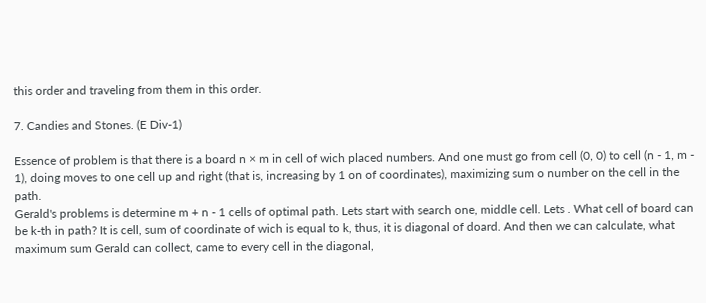this order and traveling from them in this order.

7. Candies and Stones. (E Div-1)

Essence of problem is that there is a board n × m in cell of wich placed numbers. And one must go from cell (0, 0) to cell (n - 1, m - 1), doing moves to one cell up and right (that is, increasing by 1 on of coordinates), maximizing sum o number on the cell in the path.
Gerald's problems is determine m + n - 1 cells of optimal path. Lets start with search one, middle cell. Lets . What cell of board can be k-th in path? It is cell, sum of coordinate of wich is equal to k, thus, it is diagonal of doard. And then we can calculate, what maximum sum Gerald can collect, came to every cell in the diagonal,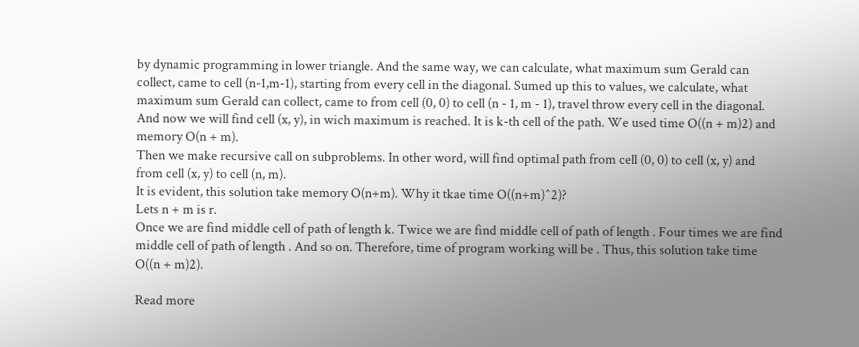by dynamic programming in lower triangle. And the same way, we can calculate, what maximum sum Gerald can collect, came to cell (n-1,m-1), starting from every cell in the diagonal. Sumed up this to values, we calculate, what maximum sum Gerald can collect, came to from cell (0, 0) to cell (n - 1, m - 1), travel throw every cell in the diagonal. And now we will find cell (x, y), in wich maximum is reached. It is k-th cell of the path. We used time O((n + m)2) and memory O(n + m).
Then we make recursive call on subproblems. In other word, will find optimal path from cell (0, 0) to cell (x, y) and from cell (x, y) to cell (n, m).
It is evident, this solution take memory O(n+m). Why it tkae time O((n+m)^2)?
Lets n + m is r.
Once we are find middle cell of path of length k. Twice we are find middle cell of path of length . Four times we are find middle cell of path of length . And so on. Therefore, time of program working will be . Thus, this solution take time O((n + m)2).

Read more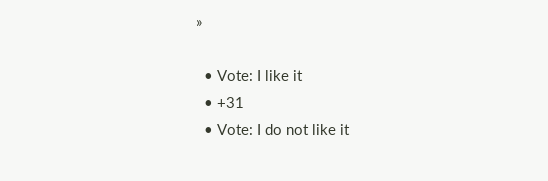»

  • Vote: I like it
  • +31
  • Vote: I do not like it